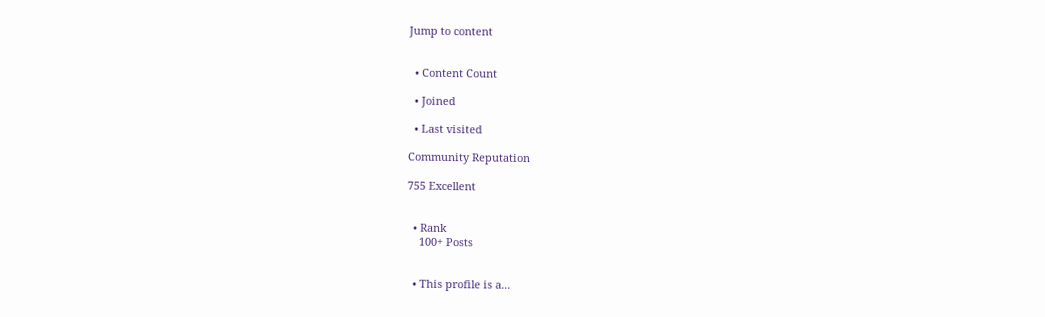Jump to content


  • Content Count

  • Joined

  • Last visited

Community Reputation

755 Excellent


  • Rank
    100+ Posts


  • This profile is a...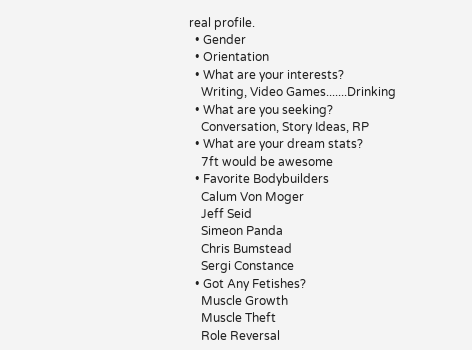real profile.
  • Gender
  • Orientation
  • What are your interests?
    Writing, Video Games.......Drinking
  • What are you seeking?
    Conversation, Story Ideas, RP
  • What are your dream stats?
    7ft would be awesome
  • Favorite Bodybuilders
    Calum Von Moger
    Jeff Seid
    Simeon Panda
    Chris Bumstead
    Sergi Constance
  • Got Any Fetishes?
    Muscle Growth
    Muscle Theft
    Role Reversal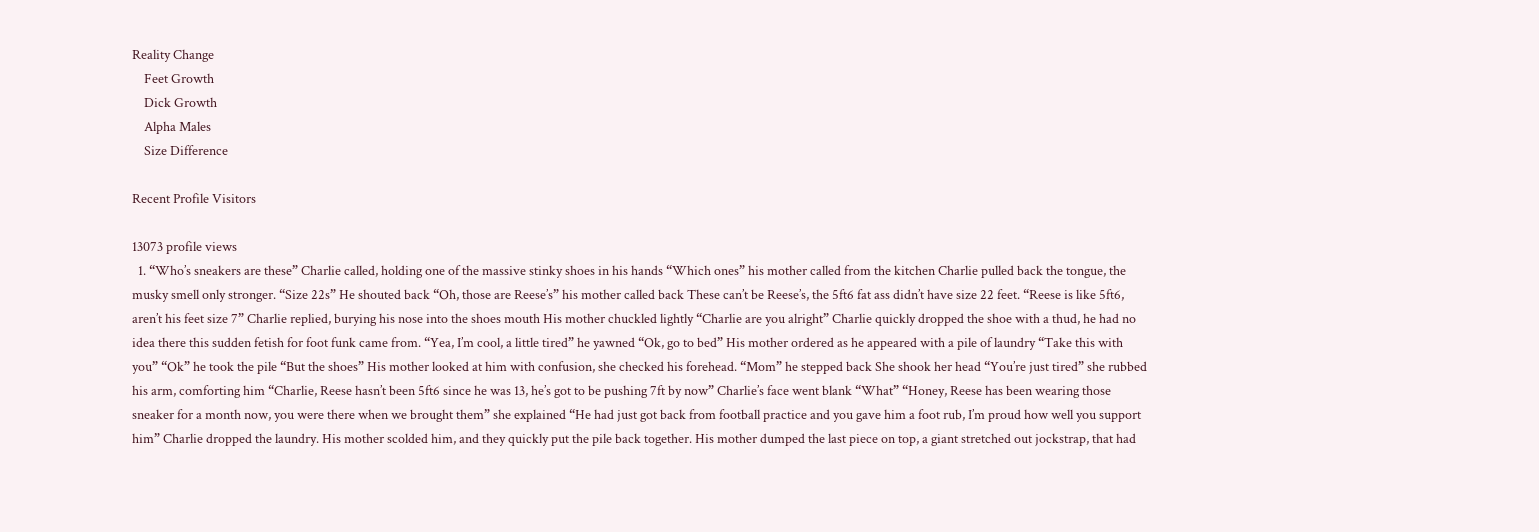Reality Change
    Feet Growth
    Dick Growth
    Alpha Males
    Size Difference

Recent Profile Visitors

13073 profile views
  1. “Who’s sneakers are these” Charlie called, holding one of the massive stinky shoes in his hands “Which ones” his mother called from the kitchen Charlie pulled back the tongue, the musky smell only stronger. “Size 22s” He shouted back “Oh, those are Reese’s” his mother called back These can’t be Reese’s, the 5ft6 fat ass didn’t have size 22 feet. “Reese is like 5ft6, aren’t his feet size 7” Charlie replied, burying his nose into the shoes mouth His mother chuckled lightly “Charlie are you alright” Charlie quickly dropped the shoe with a thud, he had no idea there this sudden fetish for foot funk came from. “Yea, I’m cool, a little tired” he yawned “Ok, go to bed” His mother ordered as he appeared with a pile of laundry “Take this with you” “Ok” he took the pile “But the shoes” His mother looked at him with confusion, she checked his forehead. “Mom” he stepped back She shook her head “You’re just tired” she rubbed his arm, comforting him “Charlie, Reese hasn’t been 5ft6 since he was 13, he’s got to be pushing 7ft by now” Charlie’s face went blank “What” “Honey, Reese has been wearing those sneaker for a month now, you were there when we brought them” she explained “He had just got back from football practice and you gave him a foot rub, I’m proud how well you support him” Charlie dropped the laundry. His mother scolded him, and they quickly put the pile back together. His mother dumped the last piece on top, a giant stretched out jockstrap, that had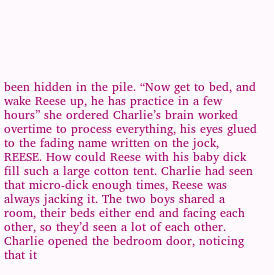been hidden in the pile. “Now get to bed, and wake Reese up, he has practice in a few hours” she ordered Charlie’s brain worked overtime to process everything, his eyes glued to the fading name written on the jock, REESE. How could Reese with his baby dick fill such a large cotton tent. Charlie had seen that micro-dick enough times, Reese was always jacking it. The two boys shared a room, their beds either end and facing each other, so they’d seen a lot of each other. Charlie opened the bedroom door, noticing that it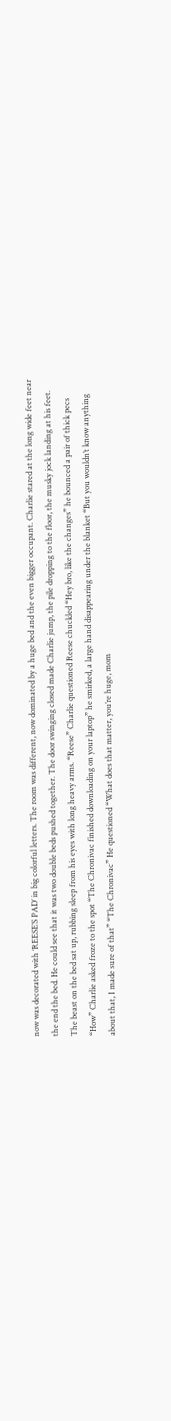now was decorated with ‘REESE’S PAD’ in big colorful letters. The room was different, now dominated by a huge bed and the even bigger occupant. Charlie stared at the long wide feet near the end the bed. He could see that it was two double beds pushed together. The door swinging closed made Charlie jump, the pile dropping to the floor, the musky jock landing at his feet. The beast on the bed sat up, rubbing sleep from his eyes with long heavy arms. “Reese” Charlie questioned Reese chuckled “Hey bro, like the changes” he bounced a pair of thick pecs “How” Charlie asked froze to the spot “The Chronivac finished downloading on your laptop” he smirked, a large hand disappearing under the blanket “But you wouldn’t know anything about that, I made sure of that” “The Chronivac” He questioned “What does that matter, you’re huge, mom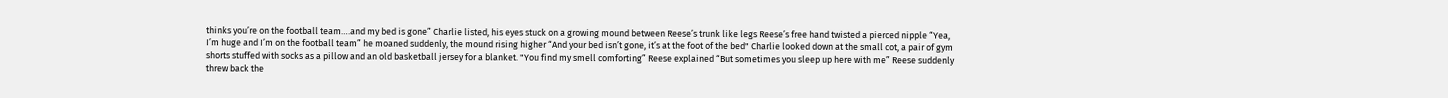thinks you’re on the football team….and my bed is gone” Charlie listed, his eyes stuck on a growing mound between Reese’s trunk like legs Reese’s free hand twisted a pierced nipple “Yea, I’m huge and I’m on the football team” he moaned suddenly, the mound rising higher “And your bed isn’t gone, it’s at the foot of the bed" Charlie looked down at the small cot, a pair of gym shorts stuffed with socks as a pillow and an old basketball jersey for a blanket. "You find my smell comforting” Reese explained “But sometimes you sleep up here with me” Reese suddenly threw back the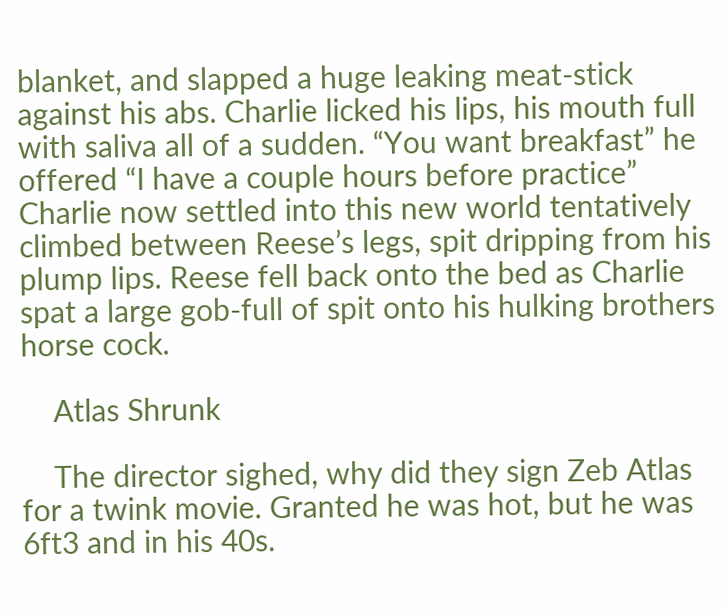blanket, and slapped a huge leaking meat-stick against his abs. Charlie licked his lips, his mouth full with saliva all of a sudden. “You want breakfast” he offered “I have a couple hours before practice” Charlie now settled into this new world tentatively climbed between Reese’s legs, spit dripping from his plump lips. Reese fell back onto the bed as Charlie spat a large gob-full of spit onto his hulking brothers horse cock.

    Atlas Shrunk

    The director sighed, why did they sign Zeb Atlas for a twink movie. Granted he was hot, but he was 6ft3 and in his 40s.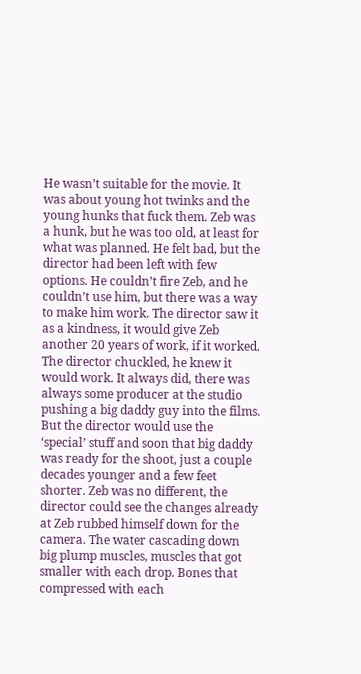He wasn’t suitable for the movie. It was about young hot twinks and the young hunks that fuck them. Zeb was a hunk, but he was too old, at least for what was planned. He felt bad, but the director had been left with few options. He couldn’t fire Zeb, and he couldn’t use him, but there was a way to make him work. The director saw it as a kindness, it would give Zeb another 20 years of work, if it worked. The director chuckled, he knew it would work. It always did, there was always some producer at the studio pushing a big daddy guy into the films. But the director would use the ‘special’ stuff and soon that big daddy was ready for the shoot, just a couple decades younger and a few feet shorter. Zeb was no different, the director could see the changes already at Zeb rubbed himself down for the camera. The water cascading down big plump muscles, muscles that got smaller with each drop. Bones that compressed with each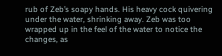rub of Zeb’s soapy hands. His heavy cock quivering under the water, shrinking away. Zeb was too wrapped up in the feel of the water to notice the changes, as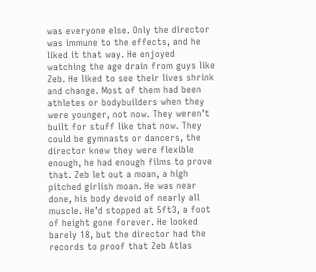was everyone else. Only the director was immune to the effects, and he liked it that way. He enjoyed watching the age drain from guys like Zeb. He liked to see their lives shrink and change. Most of them had been athletes or bodybuilders when they were younger, not now. They weren’t built for stuff like that now. They could be gymnasts or dancers, the director knew they were flexible enough, he had enough films to prove that. Zeb let out a moan, a high pitched girlish moan. He was near done, his body devoid of nearly all muscle. He’d stopped at 5ft3, a foot of height gone forever. He looked barely 18, but the director had the records to proof that Zeb Atlas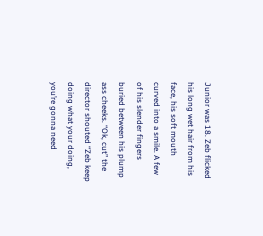Junior was 18. Zeb flicked his long wet hair from his face, his soft mouth curved into a smile. A few of his slender fingers buried between his plump ass cheeks. “Ok, cut” the director shouted “Zeb keep doing what your doing, you’re gonna need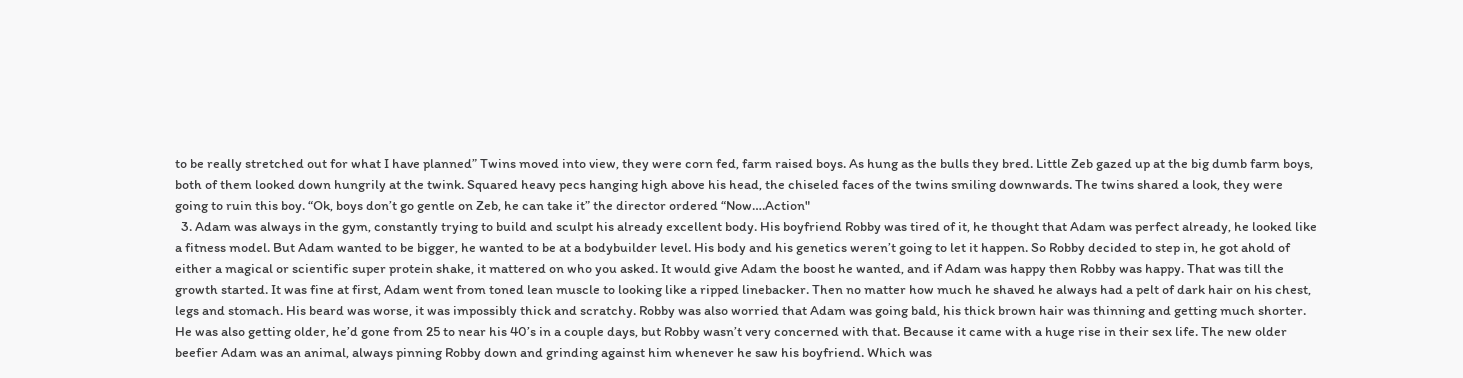to be really stretched out for what I have planned” Twins moved into view, they were corn fed, farm raised boys. As hung as the bulls they bred. Little Zeb gazed up at the big dumb farm boys, both of them looked down hungrily at the twink. Squared heavy pecs hanging high above his head, the chiseled faces of the twins smiling downwards. The twins shared a look, they were going to ruin this boy. “Ok, boys don’t go gentle on Zeb, he can take it” the director ordered “Now….Action"
  3. Adam was always in the gym, constantly trying to build and sculpt his already excellent body. His boyfriend Robby was tired of it, he thought that Adam was perfect already, he looked like a fitness model. But Adam wanted to be bigger, he wanted to be at a bodybuilder level. His body and his genetics weren’t going to let it happen. So Robby decided to step in, he got ahold of either a magical or scientific super protein shake, it mattered on who you asked. It would give Adam the boost he wanted, and if Adam was happy then Robby was happy. That was till the growth started. It was fine at first, Adam went from toned lean muscle to looking like a ripped linebacker. Then no matter how much he shaved he always had a pelt of dark hair on his chest, legs and stomach. His beard was worse, it was impossibly thick and scratchy. Robby was also worried that Adam was going bald, his thick brown hair was thinning and getting much shorter. He was also getting older, he’d gone from 25 to near his 40’s in a couple days, but Robby wasn’t very concerned with that. Because it came with a huge rise in their sex life. The new older beefier Adam was an animal, always pinning Robby down and grinding against him whenever he saw his boyfriend. Which was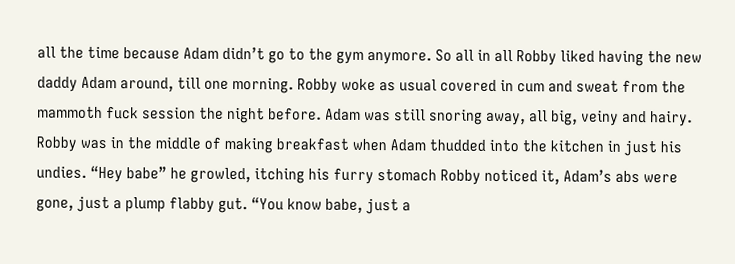all the time because Adam didn’t go to the gym anymore. So all in all Robby liked having the new daddy Adam around, till one morning. Robby woke as usual covered in cum and sweat from the mammoth fuck session the night before. Adam was still snoring away, all big, veiny and hairy. Robby was in the middle of making breakfast when Adam thudded into the kitchen in just his undies. “Hey babe” he growled, itching his furry stomach Robby noticed it, Adam’s abs were gone, just a plump flabby gut. “You know babe, just a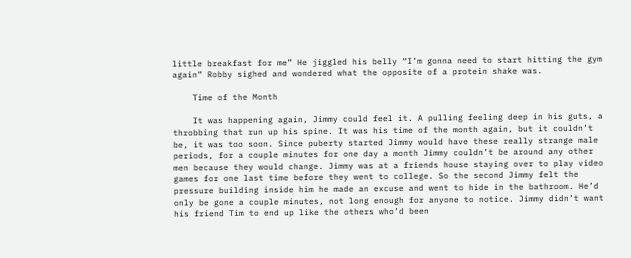little breakfast for me” He jiggled his belly “I’m gonna need to start hitting the gym again” Robby sighed and wondered what the opposite of a protein shake was.

    Time of the Month

    It was happening again, Jimmy could feel it. A pulling feeling deep in his guts, a throbbing that run up his spine. It was his time of the month again, but it couldn’t be, it was too soon. Since puberty started Jimmy would have these really strange male periods, for a couple minutes for one day a month Jimmy couldn’t be around any other men because they would change. Jimmy was at a friends house staying over to play video games for one last time before they went to college. So the second Jimmy felt the pressure building inside him he made an excuse and went to hide in the bathroom. He’d only be gone a couple minutes, not long enough for anyone to notice. Jimmy didn’t want his friend Tim to end up like the others who’d been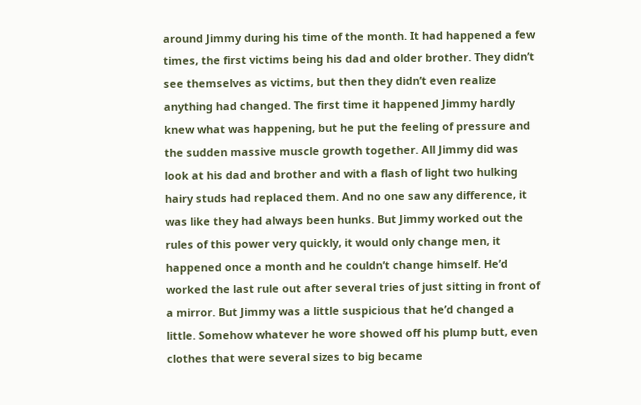around Jimmy during his time of the month. It had happened a few times, the first victims being his dad and older brother. They didn’t see themselves as victims, but then they didn’t even realize anything had changed. The first time it happened Jimmy hardly knew what was happening, but he put the feeling of pressure and the sudden massive muscle growth together. All Jimmy did was look at his dad and brother and with a flash of light two hulking hairy studs had replaced them. And no one saw any difference, it was like they had always been hunks. But Jimmy worked out the rules of this power very quickly, it would only change men, it happened once a month and he couldn’t change himself. He’d worked the last rule out after several tries of just sitting in front of a mirror. But Jimmy was a little suspicious that he’d changed a little. Somehow whatever he wore showed off his plump butt, even clothes that were several sizes to big became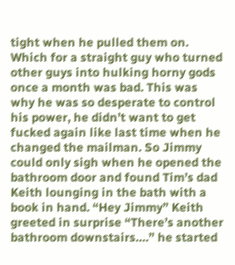tight when he pulled them on. Which for a straight guy who turned other guys into hulking horny gods once a month was bad. This was why he was so desperate to control his power, he didn’t want to get fucked again like last time when he changed the mailman. So Jimmy could only sigh when he opened the bathroom door and found Tim’s dad Keith lounging in the bath with a book in hand. “Hey Jimmy” Keith greeted in surprise “There’s another bathroom downstairs….” he started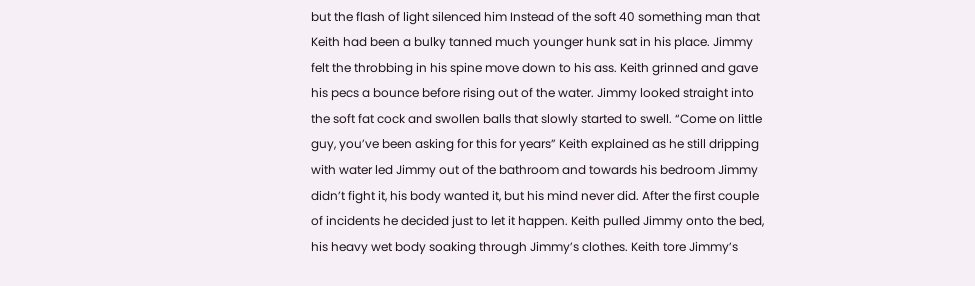but the flash of light silenced him Instead of the soft 40 something man that Keith had been a bulky tanned much younger hunk sat in his place. Jimmy felt the throbbing in his spine move down to his ass. Keith grinned and gave his pecs a bounce before rising out of the water. Jimmy looked straight into the soft fat cock and swollen balls that slowly started to swell. “Come on little guy, you’ve been asking for this for years” Keith explained as he still dripping with water led Jimmy out of the bathroom and towards his bedroom Jimmy didn’t fight it, his body wanted it, but his mind never did. After the first couple of incidents he decided just to let it happen. Keith pulled Jimmy onto the bed, his heavy wet body soaking through Jimmy’s clothes. Keith tore Jimmy’s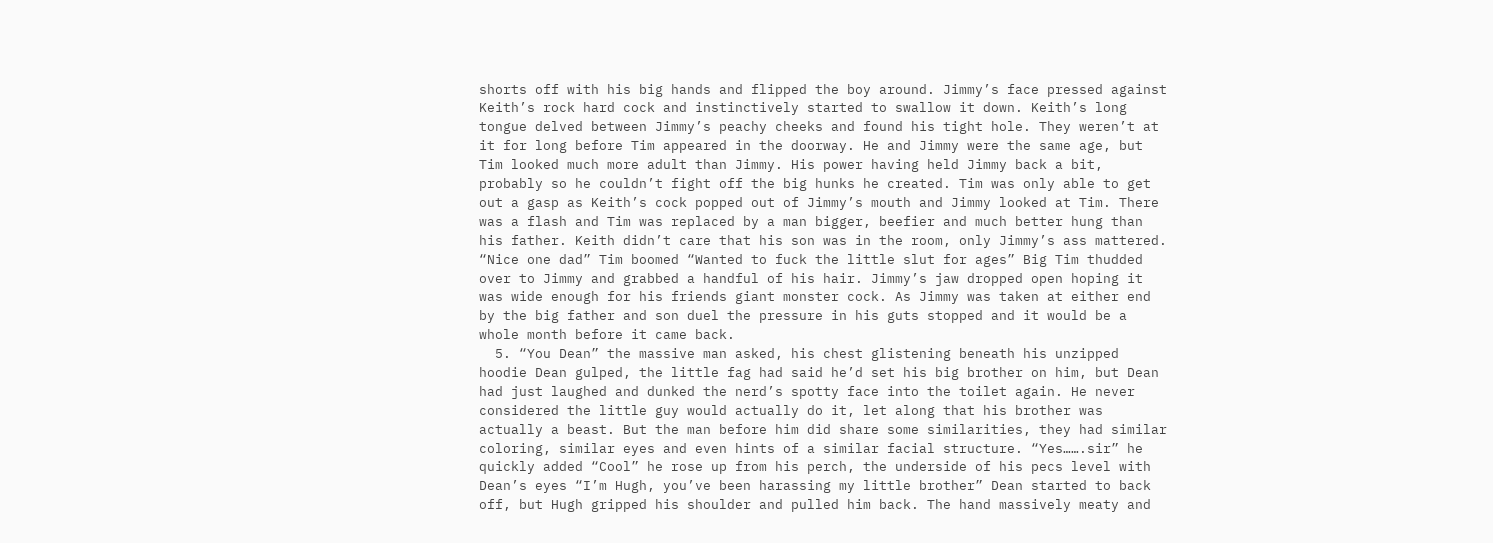shorts off with his big hands and flipped the boy around. Jimmy’s face pressed against Keith’s rock hard cock and instinctively started to swallow it down. Keith’s long tongue delved between Jimmy’s peachy cheeks and found his tight hole. They weren’t at it for long before Tim appeared in the doorway. He and Jimmy were the same age, but Tim looked much more adult than Jimmy. His power having held Jimmy back a bit, probably so he couldn’t fight off the big hunks he created. Tim was only able to get out a gasp as Keith’s cock popped out of Jimmy’s mouth and Jimmy looked at Tim. There was a flash and Tim was replaced by a man bigger, beefier and much better hung than his father. Keith didn’t care that his son was in the room, only Jimmy’s ass mattered. “Nice one dad” Tim boomed “Wanted to fuck the little slut for ages” Big Tim thudded over to Jimmy and grabbed a handful of his hair. Jimmy’s jaw dropped open hoping it was wide enough for his friends giant monster cock. As Jimmy was taken at either end by the big father and son duel the pressure in his guts stopped and it would be a whole month before it came back.
  5. “You Dean” the massive man asked, his chest glistening beneath his unzipped hoodie Dean gulped, the little fag had said he’d set his big brother on him, but Dean had just laughed and dunked the nerd’s spotty face into the toilet again. He never considered the little guy would actually do it, let along that his brother was actually a beast. But the man before him did share some similarities, they had similar coloring, similar eyes and even hints of a similar facial structure. “Yes…….sir” he quickly added “Cool” he rose up from his perch, the underside of his pecs level with Dean’s eyes “I’m Hugh, you’ve been harassing my little brother” Dean started to back off, but Hugh gripped his shoulder and pulled him back. The hand massively meaty and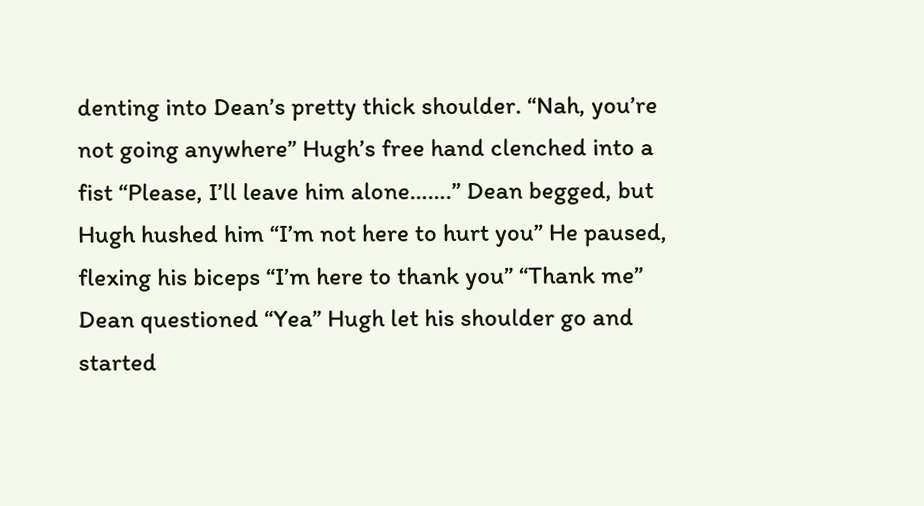denting into Dean’s pretty thick shoulder. “Nah, you’re not going anywhere” Hugh’s free hand clenched into a fist “Please, I’ll leave him alone…….” Dean begged, but Hugh hushed him “I’m not here to hurt you” He paused, flexing his biceps “I’m here to thank you” “Thank me” Dean questioned “Yea” Hugh let his shoulder go and started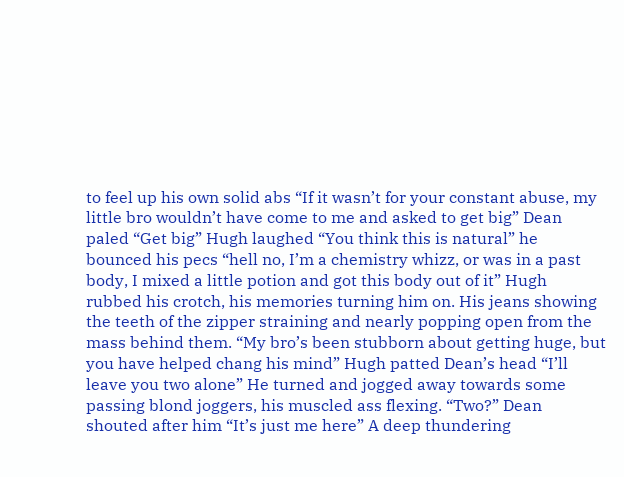to feel up his own solid abs “If it wasn’t for your constant abuse, my little bro wouldn’t have come to me and asked to get big” Dean paled “Get big” Hugh laughed “You think this is natural” he bounced his pecs “hell no, I’m a chemistry whizz, or was in a past body, I mixed a little potion and got this body out of it” Hugh rubbed his crotch, his memories turning him on. His jeans showing the teeth of the zipper straining and nearly popping open from the mass behind them. “My bro’s been stubborn about getting huge, but you have helped chang his mind” Hugh patted Dean’s head “I’ll leave you two alone” He turned and jogged away towards some passing blond joggers, his muscled ass flexing. “Two?” Dean shouted after him “It’s just me here” A deep thundering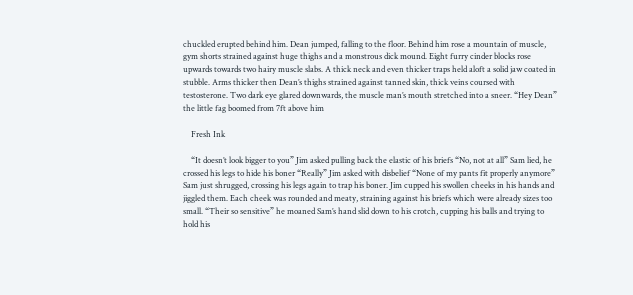chuckled erupted behind him. Dean jumped, falling to the floor. Behind him rose a mountain of muscle, gym shorts strained against huge thighs and a monstrous dick mound. Eight furry cinder blocks rose upwards towards two hairy muscle slabs. A thick neck and even thicker traps held aloft a solid jaw coated in stubble. Arms thicker then Dean’s thighs strained against tanned skin, thick veins coursed with testosterone. Two dark eye glared downwards, the muscle man’s mouth stretched into a sneer. “Hey Dean” the little fag boomed from 7ft above him

    Fresh Ink

    “It doesn’t look bigger to you” Jim asked pulling back the elastic of his briefs “No, not at all” Sam lied, he crossed his legs to hide his boner “Really” Jim asked with disbelief “None of my pants fit properly anymore” Sam just shrugged, crossing his legs again to trap his boner. Jim cupped his swollen cheeks in his hands and jiggled them. Each cheek was rounded and meaty, straining against his briefs which were already sizes too small. “Their so sensitive” he moaned Sam’s hand slid down to his crotch, cupping his balls and trying to hold his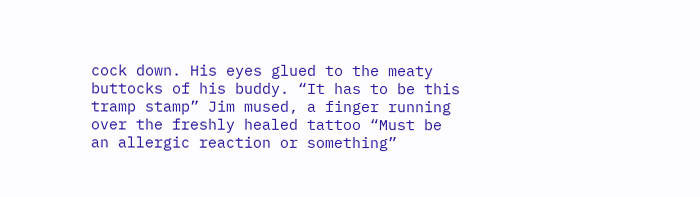cock down. His eyes glued to the meaty buttocks of his buddy. “It has to be this tramp stamp” Jim mused, a finger running over the freshly healed tattoo “Must be an allergic reaction or something”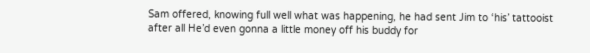Sam offered, knowing full well what was happening, he had sent Jim to ‘his’ tattooist after all He’d even gonna a little money off his buddy for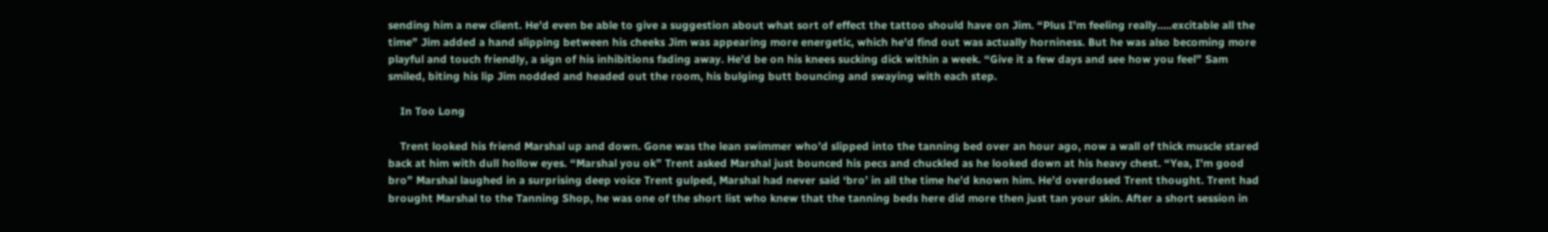sending him a new client. He’d even be able to give a suggestion about what sort of effect the tattoo should have on Jim. “Plus I’m feeling really…..excitable all the time” Jim added a hand slipping between his cheeks Jim was appearing more energetic, which he’d find out was actually horniness. But he was also becoming more playful and touch friendly, a sign of his inhibitions fading away. He’d be on his knees sucking dick within a week. “Give it a few days and see how you feel” Sam smiled, biting his lip Jim nodded and headed out the room, his bulging butt bouncing and swaying with each step.

    In Too Long

    Trent looked his friend Marshal up and down. Gone was the lean swimmer who’d slipped into the tanning bed over an hour ago, now a wall of thick muscle stared back at him with dull hollow eyes. “Marshal you ok” Trent asked Marshal just bounced his pecs and chuckled as he looked down at his heavy chest. “Yea, I’m good bro” Marshal laughed in a surprising deep voice Trent gulped, Marshal had never said ‘bro’ in all the time he’d known him. He’d overdosed Trent thought. Trent had brought Marshal to the Tanning Shop, he was one of the short list who knew that the tanning beds here did more then just tan your skin. After a short session in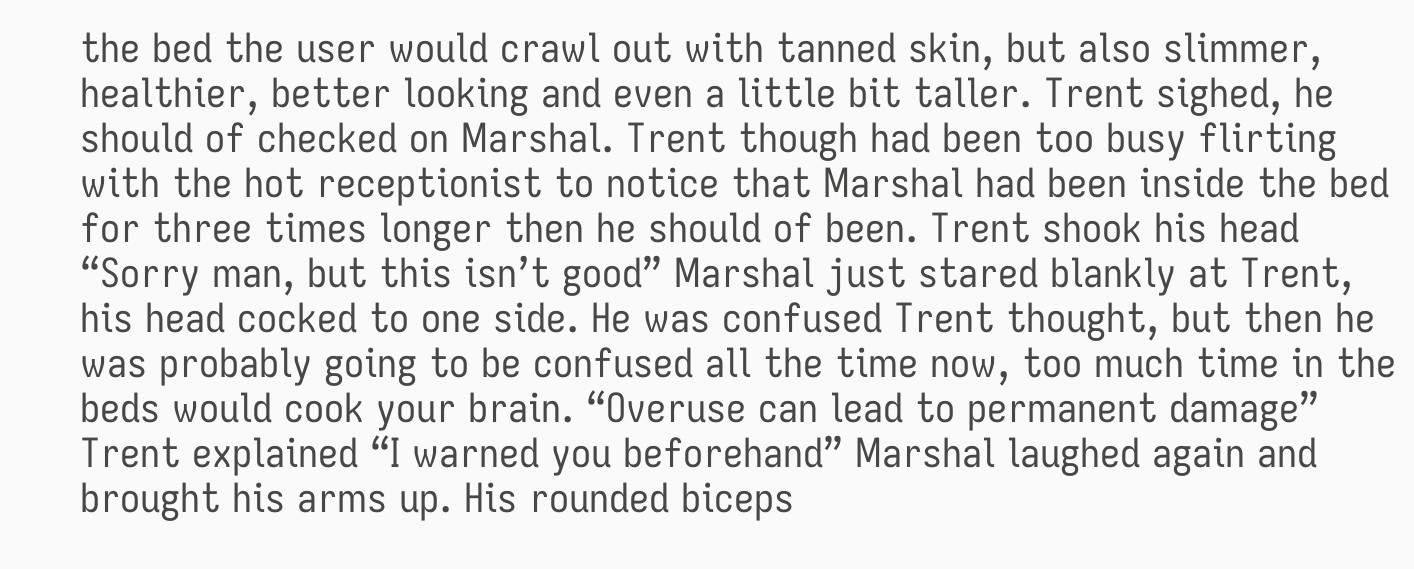the bed the user would crawl out with tanned skin, but also slimmer, healthier, better looking and even a little bit taller. Trent sighed, he should of checked on Marshal. Trent though had been too busy flirting with the hot receptionist to notice that Marshal had been inside the bed for three times longer then he should of been. Trent shook his head “Sorry man, but this isn’t good” Marshal just stared blankly at Trent, his head cocked to one side. He was confused Trent thought, but then he was probably going to be confused all the time now, too much time in the beds would cook your brain. “Overuse can lead to permanent damage” Trent explained “I warned you beforehand” Marshal laughed again and brought his arms up. His rounded biceps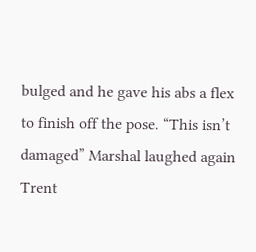bulged and he gave his abs a flex to finish off the pose. “This isn’t damaged” Marshal laughed again Trent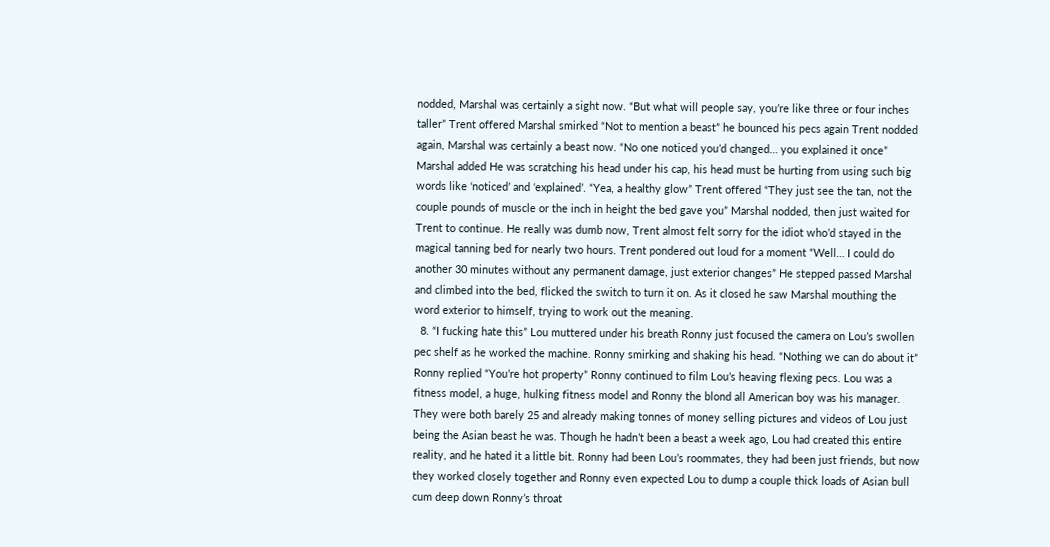nodded, Marshal was certainly a sight now. “But what will people say, you’re like three or four inches taller” Trent offered Marshal smirked “Not to mention a beast” he bounced his pecs again Trent nodded again, Marshal was certainly a beast now. “No one noticed you’d changed… you explained it once” Marshal added He was scratching his head under his cap, his head must be hurting from using such big words like ‘noticed’ and ‘explained’. “Yea, a healthy glow” Trent offered “They just see the tan, not the couple pounds of muscle or the inch in height the bed gave you” Marshal nodded, then just waited for Trent to continue. He really was dumb now, Trent almost felt sorry for the idiot who’d stayed in the magical tanning bed for nearly two hours. Trent pondered out loud for a moment “Well… I could do another 30 minutes without any permanent damage, just exterior changes” He stepped passed Marshal and climbed into the bed, flicked the switch to turn it on. As it closed he saw Marshal mouthing the word exterior to himself, trying to work out the meaning.
  8. “I fucking hate this” Lou muttered under his breath Ronny just focused the camera on Lou’s swollen pec shelf as he worked the machine. Ronny smirking and shaking his head. “Nothing we can do about it” Ronny replied “You’re hot property” Ronny continued to film Lou’s heaving flexing pecs. Lou was a fitness model, a huge, hulking fitness model and Ronny the blond all American boy was his manager. They were both barely 25 and already making tonnes of money selling pictures and videos of Lou just being the Asian beast he was. Though he hadn’t been a beast a week ago, Lou had created this entire reality, and he hated it a little bit. Ronny had been Lou’s roommates, they had been just friends, but now they worked closely together and Ronny even expected Lou to dump a couple thick loads of Asian bull cum deep down Ronny’s throat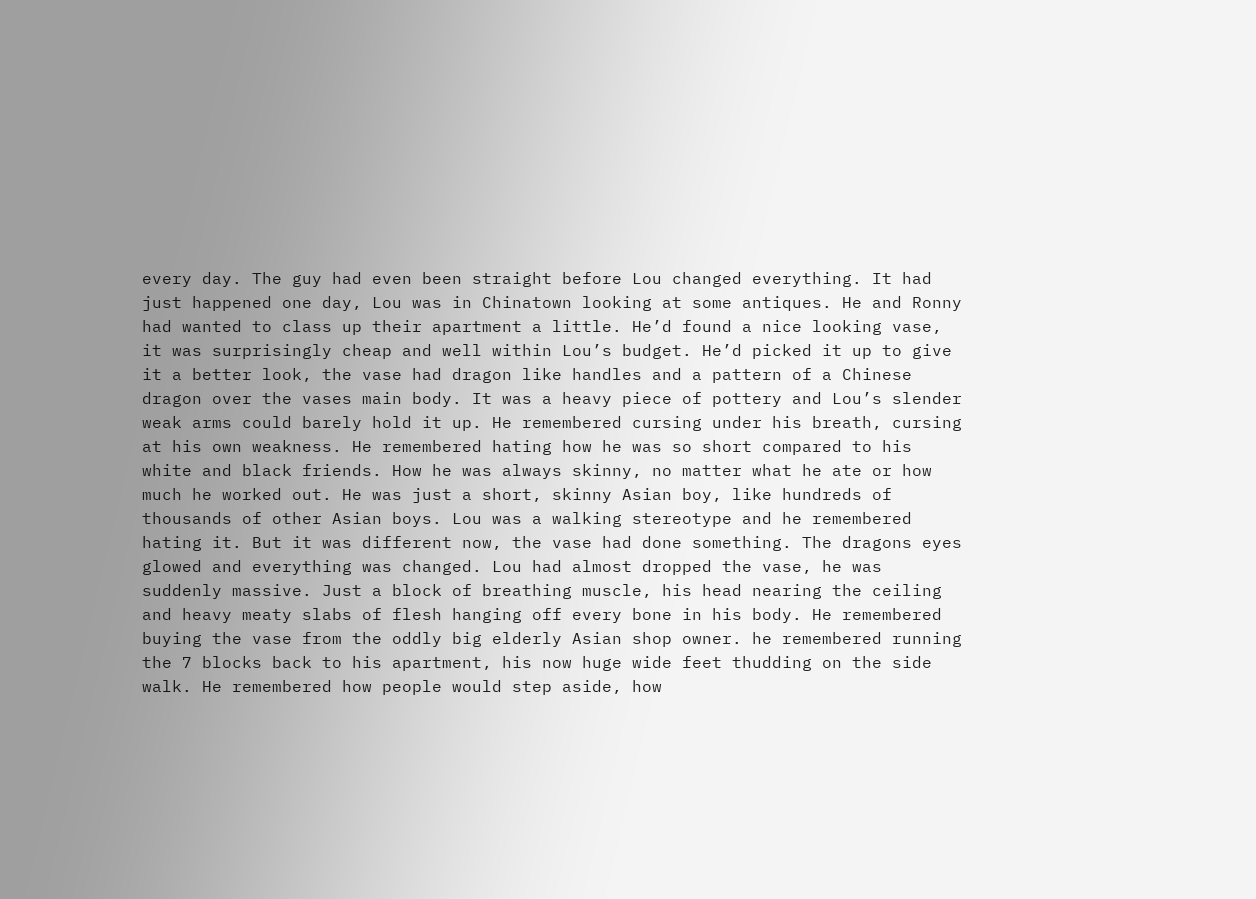every day. The guy had even been straight before Lou changed everything. It had just happened one day, Lou was in Chinatown looking at some antiques. He and Ronny had wanted to class up their apartment a little. He’d found a nice looking vase, it was surprisingly cheap and well within Lou’s budget. He’d picked it up to give it a better look, the vase had dragon like handles and a pattern of a Chinese dragon over the vases main body. It was a heavy piece of pottery and Lou’s slender weak arms could barely hold it up. He remembered cursing under his breath, cursing at his own weakness. He remembered hating how he was so short compared to his white and black friends. How he was always skinny, no matter what he ate or how much he worked out. He was just a short, skinny Asian boy, like hundreds of thousands of other Asian boys. Lou was a walking stereotype and he remembered hating it. But it was different now, the vase had done something. The dragons eyes glowed and everything was changed. Lou had almost dropped the vase, he was suddenly massive. Just a block of breathing muscle, his head nearing the ceiling and heavy meaty slabs of flesh hanging off every bone in his body. He remembered buying the vase from the oddly big elderly Asian shop owner. he remembered running the 7 blocks back to his apartment, his now huge wide feet thudding on the side walk. He remembered how people would step aside, how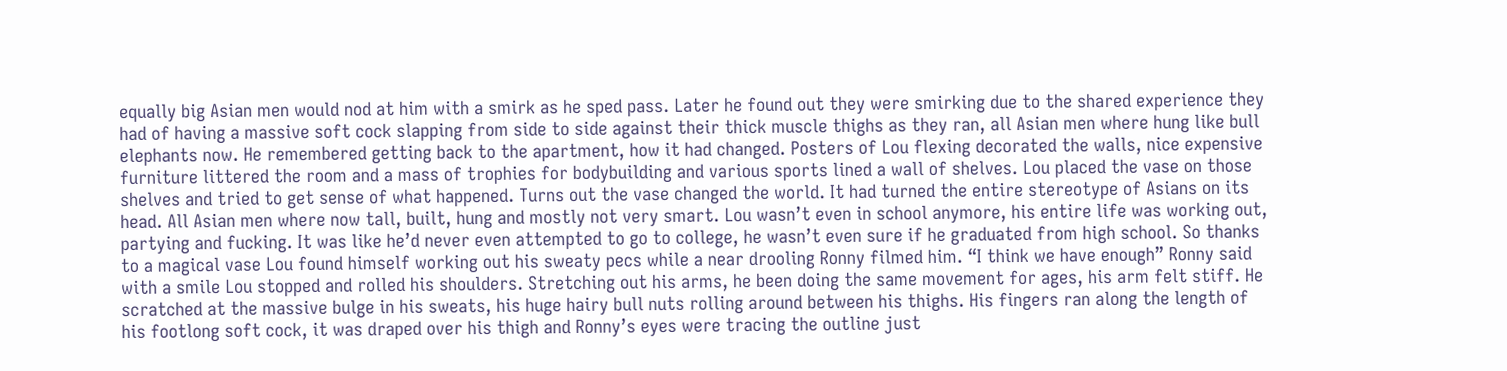equally big Asian men would nod at him with a smirk as he sped pass. Later he found out they were smirking due to the shared experience they had of having a massive soft cock slapping from side to side against their thick muscle thighs as they ran, all Asian men where hung like bull elephants now. He remembered getting back to the apartment, how it had changed. Posters of Lou flexing decorated the walls, nice expensive furniture littered the room and a mass of trophies for bodybuilding and various sports lined a wall of shelves. Lou placed the vase on those shelves and tried to get sense of what happened. Turns out the vase changed the world. It had turned the entire stereotype of Asians on its head. All Asian men where now tall, built, hung and mostly not very smart. Lou wasn’t even in school anymore, his entire life was working out, partying and fucking. It was like he’d never even attempted to go to college, he wasn’t even sure if he graduated from high school. So thanks to a magical vase Lou found himself working out his sweaty pecs while a near drooling Ronny filmed him. “I think we have enough” Ronny said with a smile Lou stopped and rolled his shoulders. Stretching out his arms, he been doing the same movement for ages, his arm felt stiff. He scratched at the massive bulge in his sweats, his huge hairy bull nuts rolling around between his thighs. His fingers ran along the length of his footlong soft cock, it was draped over his thigh and Ronny’s eyes were tracing the outline just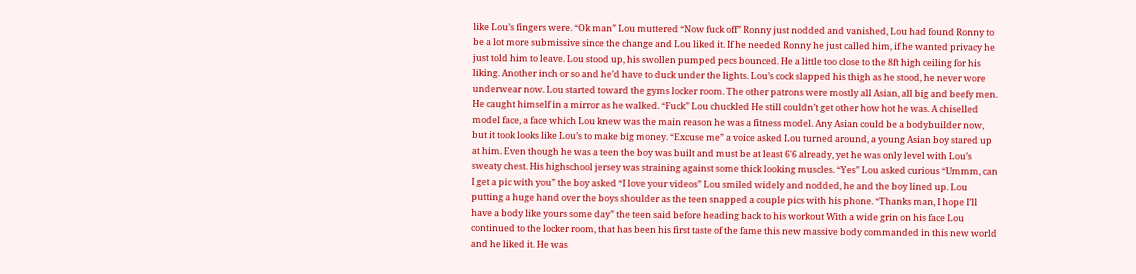like Lou’s fingers were. “Ok man” Lou muttered “Now fuck off” Ronny just nodded and vanished, Lou had found Ronny to be a lot more submissive since the change and Lou liked it. If he needed Ronny he just called him, if he wanted privacy he just told him to leave. Lou stood up, his swollen pumped pecs bounced. He a little too close to the 8ft high ceiling for his liking. Another inch or so and he’d have to duck under the lights. Lou’s cock slapped his thigh as he stood, he never wore underwear now. Lou started toward the gyms locker room. The other patrons were mostly all Asian, all big and beefy men. He caught himself in a mirror as he walked. “Fuck” Lou chuckled He still couldn’t get other how hot he was. A chiselled model face, a face which Lou knew was the main reason he was a fitness model. Any Asian could be a bodybuilder now, but it took looks like Lou’s to make big money. “Excuse me” a voice asked Lou turned around, a young Asian boy stared up at him. Even though he was a teen the boy was built and must be at least 6'6 already, yet he was only level with Lou’s sweaty chest. His highschool jersey was straining against some thick looking muscles. “Yes” Lou asked curious “Ummm, can I get a pic with you” the boy asked “I love your videos” Lou smiled widely and nodded, he and the boy lined up. Lou putting a huge hand over the boys shoulder as the teen snapped a couple pics with his phone. “Thanks man, I hope I’ll have a body like yours some day” the teen said before heading back to his workout With a wide grin on his face Lou continued to the locker room, that has been his first taste of the fame this new massive body commanded in this new world and he liked it. He was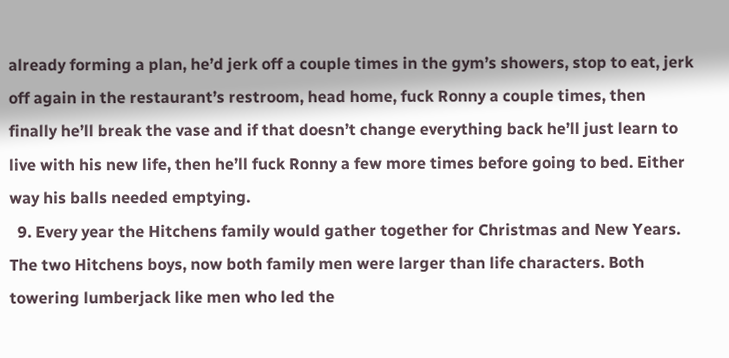already forming a plan, he’d jerk off a couple times in the gym’s showers, stop to eat, jerk off again in the restaurant’s restroom, head home, fuck Ronny a couple times, then finally he’ll break the vase and if that doesn’t change everything back he’ll just learn to live with his new life, then he’ll fuck Ronny a few more times before going to bed. Either way his balls needed emptying.
  9. Every year the Hitchens family would gather together for Christmas and New Years. The two Hitchens boys, now both family men were larger than life characters. Both towering lumberjack like men who led the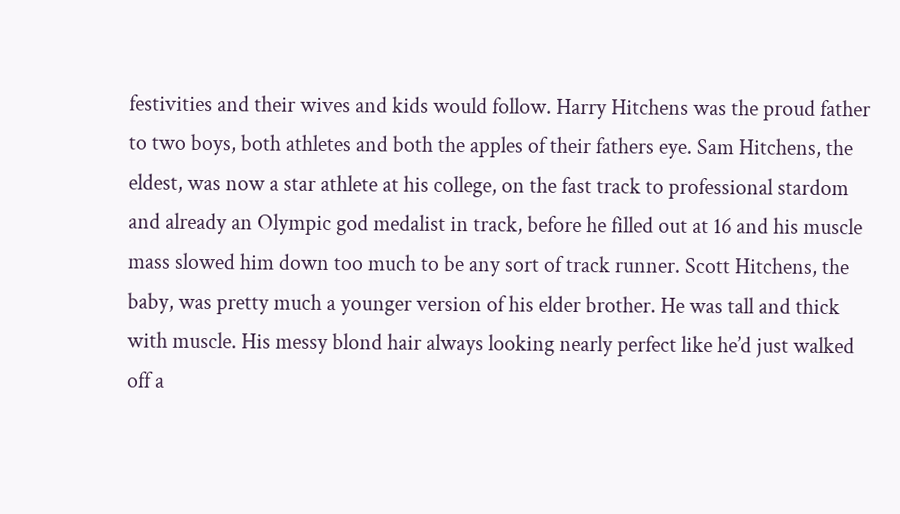festivities and their wives and kids would follow. Harry Hitchens was the proud father to two boys, both athletes and both the apples of their fathers eye. Sam Hitchens, the eldest, was now a star athlete at his college, on the fast track to professional stardom and already an Olympic god medalist in track, before he filled out at 16 and his muscle mass slowed him down too much to be any sort of track runner. Scott Hitchens, the baby, was pretty much a younger version of his elder brother. He was tall and thick with muscle. His messy blond hair always looking nearly perfect like he’d just walked off a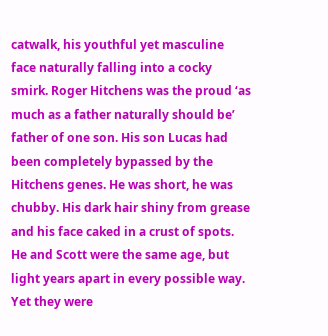catwalk, his youthful yet masculine face naturally falling into a cocky smirk. Roger Hitchens was the proud ‘as much as a father naturally should be’ father of one son. His son Lucas had been completely bypassed by the Hitchens genes. He was short, he was chubby. His dark hair shiny from grease and his face caked in a crust of spots. He and Scott were the same age, but light years apart in every possible way. Yet they were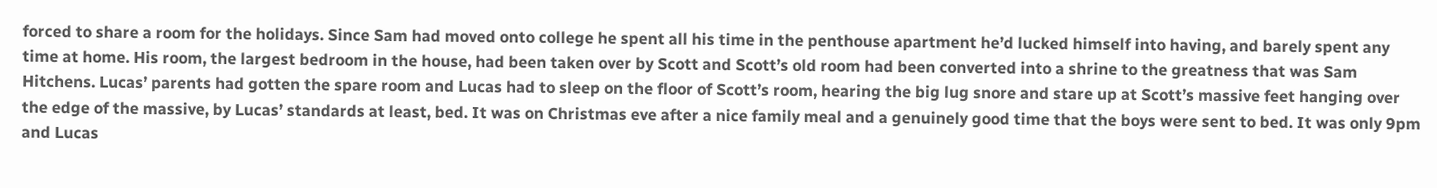forced to share a room for the holidays. Since Sam had moved onto college he spent all his time in the penthouse apartment he’d lucked himself into having, and barely spent any time at home. His room, the largest bedroom in the house, had been taken over by Scott and Scott’s old room had been converted into a shrine to the greatness that was Sam Hitchens. Lucas’ parents had gotten the spare room and Lucas had to sleep on the floor of Scott’s room, hearing the big lug snore and stare up at Scott’s massive feet hanging over the edge of the massive, by Lucas’ standards at least, bed. It was on Christmas eve after a nice family meal and a genuinely good time that the boys were sent to bed. It was only 9pm and Lucas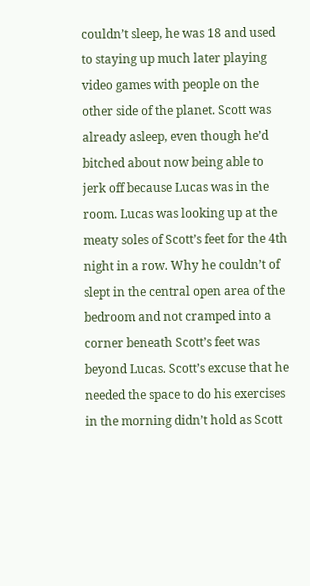couldn’t sleep, he was 18 and used to staying up much later playing video games with people on the other side of the planet. Scott was already asleep, even though he’d bitched about now being able to jerk off because Lucas was in the room. Lucas was looking up at the meaty soles of Scott’s feet for the 4th night in a row. Why he couldn’t of slept in the central open area of the bedroom and not cramped into a corner beneath Scott’s feet was beyond Lucas. Scott’s excuse that he needed the space to do his exercises in the morning didn’t hold as Scott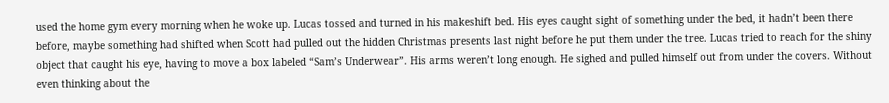used the home gym every morning when he woke up. Lucas tossed and turned in his makeshift bed. His eyes caught sight of something under the bed, it hadn’t been there before, maybe something had shifted when Scott had pulled out the hidden Christmas presents last night before he put them under the tree. Lucas tried to reach for the shiny object that caught his eye, having to move a box labeled “Sam’s Underwear”. His arms weren’t long enough. He sighed and pulled himself out from under the covers. Without even thinking about the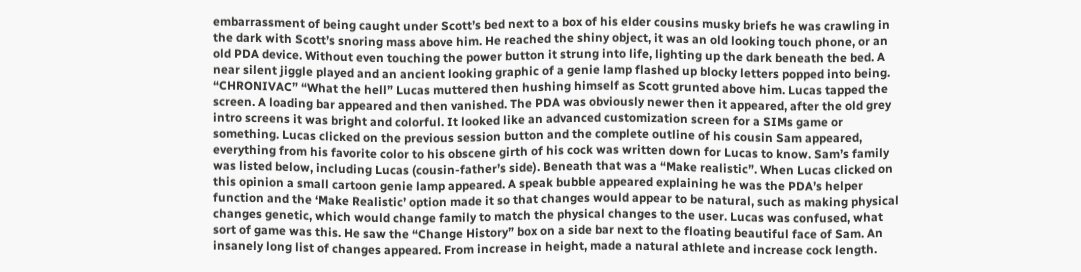embarrassment of being caught under Scott’s bed next to a box of his elder cousins musky briefs he was crawling in the dark with Scott’s snoring mass above him. He reached the shiny object, it was an old looking touch phone, or an old PDA device. Without even touching the power button it strung into life, lighting up the dark beneath the bed. A near silent jiggle played and an ancient looking graphic of a genie lamp flashed up blocky letters popped into being. “CHRONIVAC” “What the hell” Lucas muttered then hushing himself as Scott grunted above him. Lucas tapped the screen. A loading bar appeared and then vanished. The PDA was obviously newer then it appeared, after the old grey intro screens it was bright and colorful. It looked like an advanced customization screen for a SIMs game or something. Lucas clicked on the previous session button and the complete outline of his cousin Sam appeared, everything from his favorite color to his obscene girth of his cock was written down for Lucas to know. Sam’s family was listed below, including Lucas (cousin-father’s side). Beneath that was a “Make realistic”. When Lucas clicked on this opinion a small cartoon genie lamp appeared. A speak bubble appeared explaining he was the PDA’s helper function and the ‘Make Realistic’ option made it so that changes would appear to be natural, such as making physical changes genetic, which would change family to match the physical changes to the user. Lucas was confused, what sort of game was this. He saw the “Change History” box on a side bar next to the floating beautiful face of Sam. An insanely long list of changes appeared. From increase in height, made a natural athlete and increase cock length.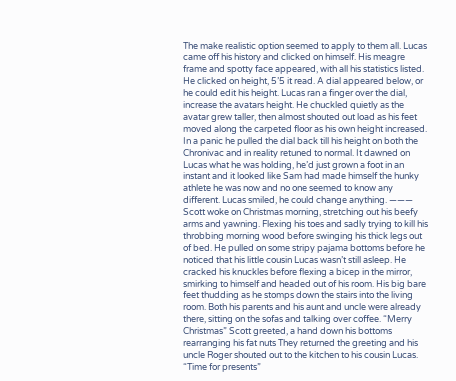The make realistic option seemed to apply to them all. Lucas came off his history and clicked on himself. His meagre frame and spotty face appeared, with all his statistics listed. He clicked on height, 5’5 it read. A dial appeared below, or he could edit his height. Lucas ran a finger over the dial, increase the avatars height. He chuckled quietly as the avatar grew taller, then almost shouted out load as his feet moved along the carpeted floor as his own height increased. In a panic he pulled the dial back till his height on both the Chronivac and in reality retuned to normal. It dawned on Lucas what he was holding, he’d just grown a foot in an instant and it looked like Sam had made himself the hunky athlete he was now and no one seemed to know any different. Lucas smiled, he could change anything. ——— Scott woke on Christmas morning, stretching out his beefy arms and yawning. Flexing his toes and sadly trying to kill his throbbing morning wood before swinging his thick legs out of bed. He pulled on some stripy pajama bottoms before he noticed that his little cousin Lucas wasn’t still asleep. He cracked his knuckles before flexing a bicep in the mirror, smirking to himself and headed out of his room. His big bare feet thudding as he stomps down the stairs into the living room. Both his parents and his aunt and uncle were already there, sitting on the sofas and talking over coffee. “Merry Christmas” Scott greeted, a hand down his bottoms rearranging his fat nuts They returned the greeting and his uncle Roger shouted out to the kitchen to his cousin Lucas. “Time for presents”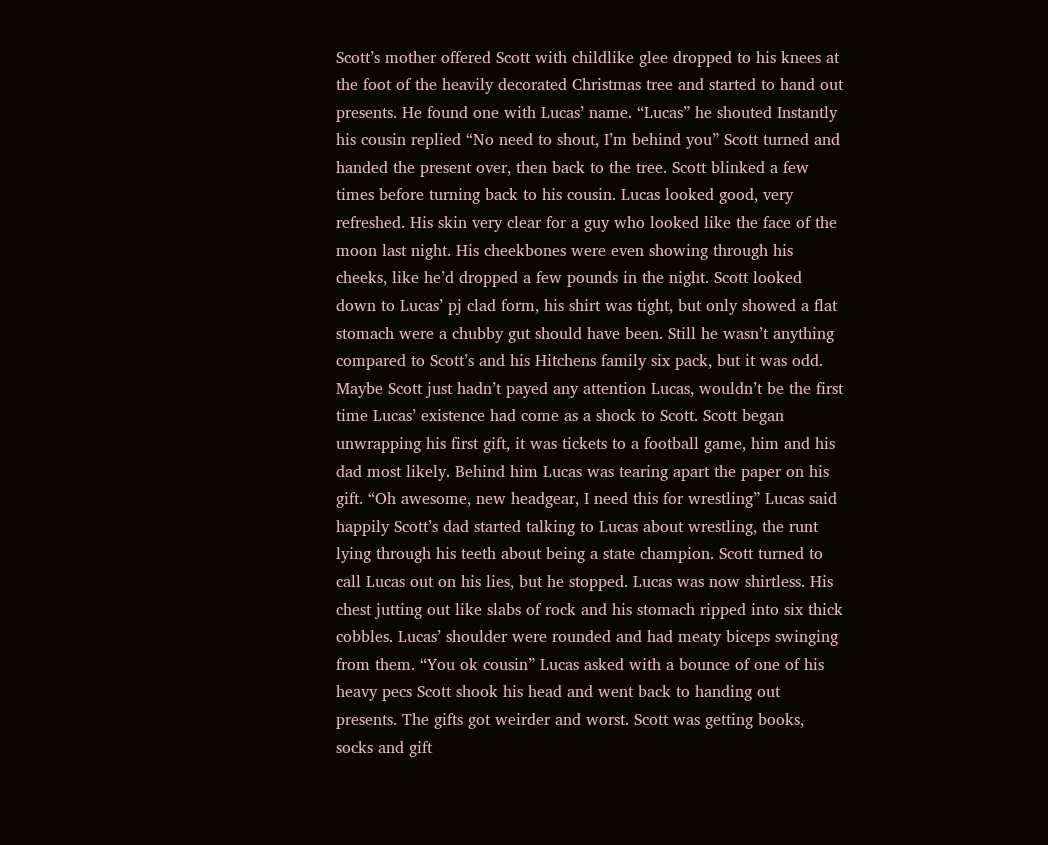Scott’s mother offered Scott with childlike glee dropped to his knees at the foot of the heavily decorated Christmas tree and started to hand out presents. He found one with Lucas’ name. “Lucas” he shouted Instantly his cousin replied “No need to shout, I’m behind you” Scott turned and handed the present over, then back to the tree. Scott blinked a few times before turning back to his cousin. Lucas looked good, very refreshed. His skin very clear for a guy who looked like the face of the moon last night. His cheekbones were even showing through his cheeks, like he’d dropped a few pounds in the night. Scott looked down to Lucas’ pj clad form, his shirt was tight, but only showed a flat stomach were a chubby gut should have been. Still he wasn’t anything compared to Scott’s and his Hitchens family six pack, but it was odd. Maybe Scott just hadn’t payed any attention Lucas, wouldn’t be the first time Lucas’ existence had come as a shock to Scott. Scott began unwrapping his first gift, it was tickets to a football game, him and his dad most likely. Behind him Lucas was tearing apart the paper on his gift. “Oh awesome, new headgear, I need this for wrestling” Lucas said happily Scott’s dad started talking to Lucas about wrestling, the runt lying through his teeth about being a state champion. Scott turned to call Lucas out on his lies, but he stopped. Lucas was now shirtless. His chest jutting out like slabs of rock and his stomach ripped into six thick cobbles. Lucas’ shoulder were rounded and had meaty biceps swinging from them. “You ok cousin” Lucas asked with a bounce of one of his heavy pecs Scott shook his head and went back to handing out presents. The gifts got weirder and worst. Scott was getting books, socks and gift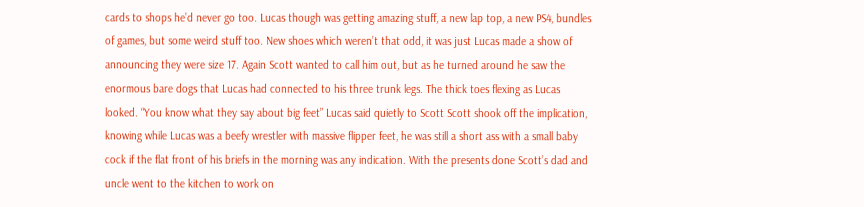cards to shops he’d never go too. Lucas though was getting amazing stuff, a new lap top, a new PS4, bundles of games, but some weird stuff too. New shoes which weren’t that odd, it was just Lucas made a show of announcing they were size 17. Again Scott wanted to call him out, but as he turned around he saw the enormous bare dogs that Lucas had connected to his three trunk legs. The thick toes flexing as Lucas looked. “You know what they say about big feet” Lucas said quietly to Scott Scott shook off the implication, knowing while Lucas was a beefy wrestler with massive flipper feet, he was still a short ass with a small baby cock if the flat front of his briefs in the morning was any indication. With the presents done Scott’s dad and uncle went to the kitchen to work on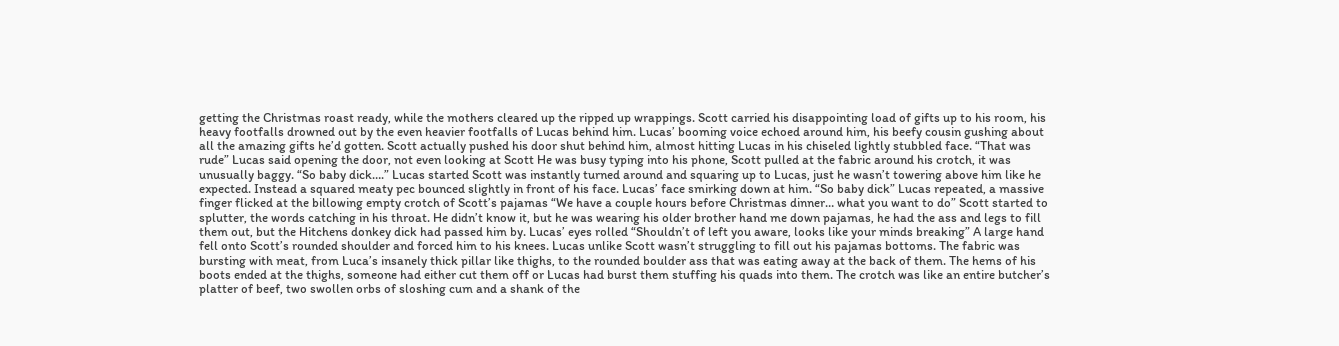getting the Christmas roast ready, while the mothers cleared up the ripped up wrappings. Scott carried his disappointing load of gifts up to his room, his heavy footfalls drowned out by the even heavier footfalls of Lucas behind him. Lucas’ booming voice echoed around him, his beefy cousin gushing about all the amazing gifts he’d gotten. Scott actually pushed his door shut behind him, almost hitting Lucas in his chiseled lightly stubbled face. “That was rude” Lucas said opening the door, not even looking at Scott He was busy typing into his phone, Scott pulled at the fabric around his crotch, it was unusually baggy. “So baby dick….” Lucas started Scott was instantly turned around and squaring up to Lucas, just he wasn’t towering above him like he expected. Instead a squared meaty pec bounced slightly in front of his face. Lucas’ face smirking down at him. “So baby dick” Lucas repeated, a massive finger flicked at the billowing empty crotch of Scott’s pajamas “We have a couple hours before Christmas dinner… what you want to do” Scott started to splutter, the words catching in his throat. He didn’t know it, but he was wearing his older brother hand me down pajamas, he had the ass and legs to fill them out, but the Hitchens donkey dick had passed him by. Lucas’ eyes rolled “Shouldn’t of left you aware, looks like your minds breaking” A large hand fell onto Scott’s rounded shoulder and forced him to his knees. Lucas unlike Scott wasn’t struggling to fill out his pajamas bottoms. The fabric was bursting with meat, from Luca’s insanely thick pillar like thighs, to the rounded boulder ass that was eating away at the back of them. The hems of his boots ended at the thighs, someone had either cut them off or Lucas had burst them stuffing his quads into them. The crotch was like an entire butcher’s platter of beef, two swollen orbs of sloshing cum and a shank of the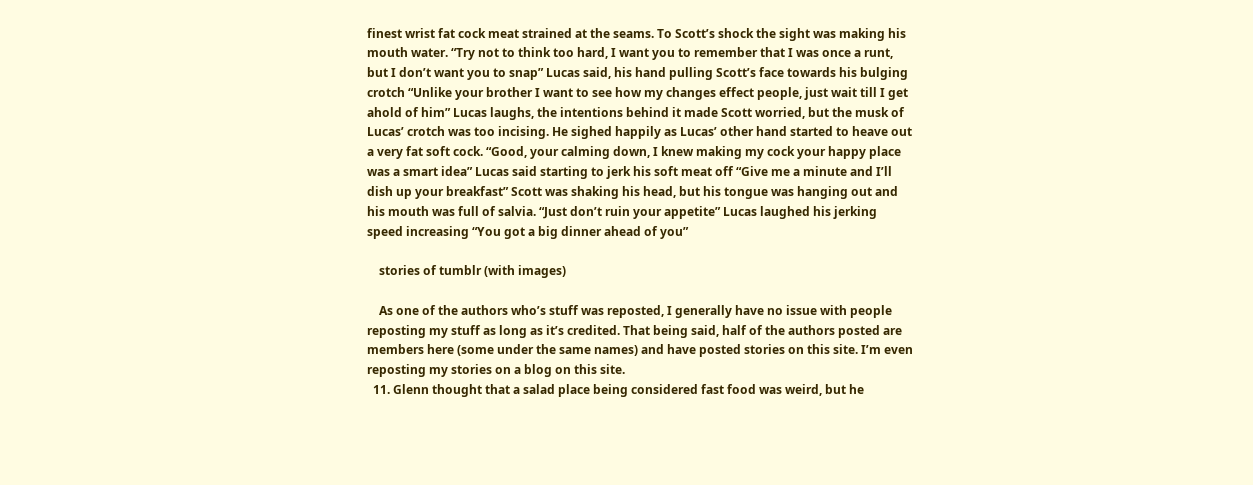finest wrist fat cock meat strained at the seams. To Scott’s shock the sight was making his mouth water. “Try not to think too hard, I want you to remember that I was once a runt, but I don’t want you to snap” Lucas said, his hand pulling Scott’s face towards his bulging crotch “Unlike your brother I want to see how my changes effect people, just wait till I get ahold of him” Lucas laughs, the intentions behind it made Scott worried, but the musk of Lucas’ crotch was too incising. He sighed happily as Lucas’ other hand started to heave out a very fat soft cock. “Good, your calming down, I knew making my cock your happy place was a smart idea” Lucas said starting to jerk his soft meat off “Give me a minute and I’ll dish up your breakfast” Scott was shaking his head, but his tongue was hanging out and his mouth was full of salvia. “Just don’t ruin your appetite” Lucas laughed his jerking speed increasing “You got a big dinner ahead of you”

    stories of tumblr (with images)

    As one of the authors who’s stuff was reposted, I generally have no issue with people reposting my stuff as long as it’s credited. That being said, half of the authors posted are members here (some under the same names) and have posted stories on this site. I’m even reposting my stories on a blog on this site.
  11. Glenn thought that a salad place being considered fast food was weird, but he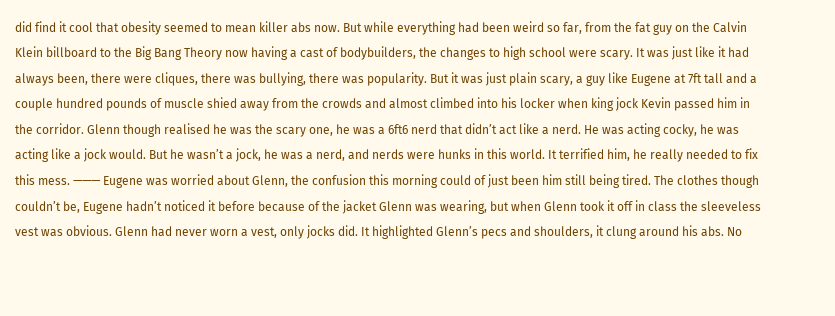did find it cool that obesity seemed to mean killer abs now. But while everything had been weird so far, from the fat guy on the Calvin Klein billboard to the Big Bang Theory now having a cast of bodybuilders, the changes to high school were scary. It was just like it had always been, there were cliques, there was bullying, there was popularity. But it was just plain scary, a guy like Eugene at 7ft tall and a couple hundred pounds of muscle shied away from the crowds and almost climbed into his locker when king jock Kevin passed him in the corridor. Glenn though realised he was the scary one, he was a 6ft6 nerd that didn’t act like a nerd. He was acting cocky, he was acting like a jock would. But he wasn’t a jock, he was a nerd, and nerds were hunks in this world. It terrified him, he really needed to fix this mess. ——— Eugene was worried about Glenn, the confusion this morning could of just been him still being tired. The clothes though couldn’t be, Eugene hadn’t noticed it before because of the jacket Glenn was wearing, but when Glenn took it off in class the sleeveless vest was obvious. Glenn had never worn a vest, only jocks did. It highlighted Glenn’s pecs and shoulders, it clung around his abs. No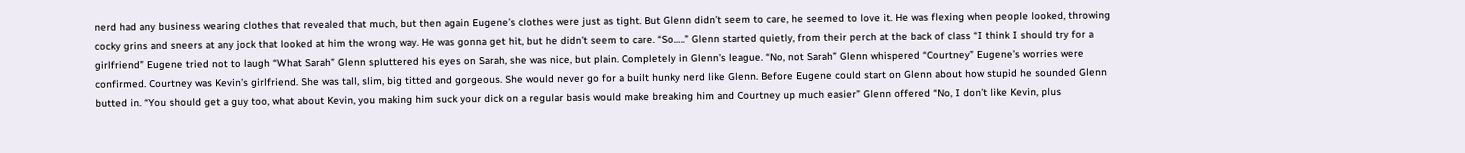nerd had any business wearing clothes that revealed that much, but then again Eugene’s clothes were just as tight. But Glenn didn’t seem to care, he seemed to love it. He was flexing when people looked, throwing cocky grins and sneers at any jock that looked at him the wrong way. He was gonna get hit, but he didn’t seem to care. “So…..” Glenn started quietly, from their perch at the back of class “I think I should try for a girlfriend” Eugene tried not to laugh “What Sarah” Glenn spluttered his eyes on Sarah, she was nice, but plain. Completely in Glenn’s league. “No, not Sarah” Glenn whispered “Courtney” Eugene’s worries were confirmed. Courtney was Kevin’s girlfriend. She was tall, slim, big titted and gorgeous. She would never go for a built hunky nerd like Glenn. Before Eugene could start on Glenn about how stupid he sounded Glenn butted in. “You should get a guy too, what about Kevin, you making him suck your dick on a regular basis would make breaking him and Courtney up much easier” Glenn offered “No, I don’t like Kevin, plus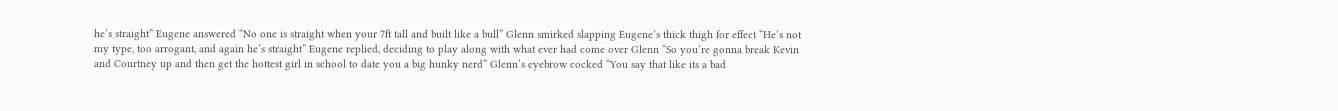he’s straight” Eugene answered “No one is straight when your 7ft tall and built like a bull” Glenn smirked slapping Eugene’s thick thigh for effect “He’s not my type, too arrogant, and again he’s straight” Eugene replied, deciding to play along with what ever had come over Glenn “So you’re gonna break Kevin and Courtney up and then get the hottest girl in school to date you a big hunky nerd” Glenn’s eyebrow cocked “You say that like its a bad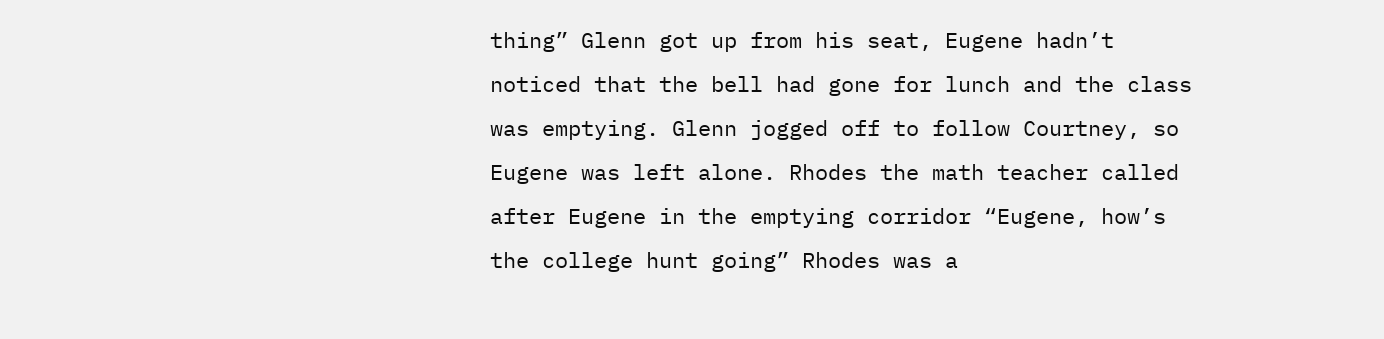thing” Glenn got up from his seat, Eugene hadn’t noticed that the bell had gone for lunch and the class was emptying. Glenn jogged off to follow Courtney, so Eugene was left alone. Rhodes the math teacher called after Eugene in the emptying corridor “Eugene, how’s the college hunt going” Rhodes was a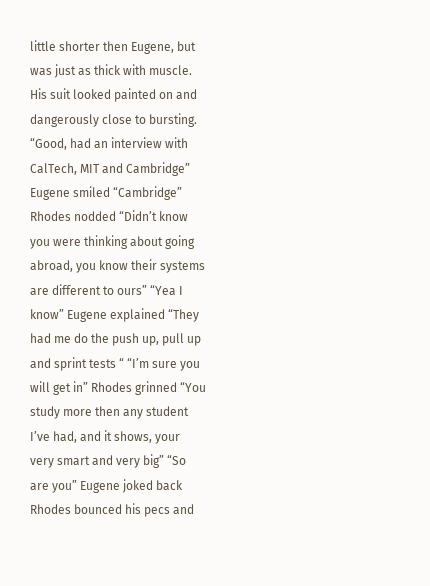little shorter then Eugene, but was just as thick with muscle. His suit looked painted on and dangerously close to bursting. “Good, had an interview with CalTech, MIT and Cambridge” Eugene smiled “Cambridge” Rhodes nodded “Didn’t know you were thinking about going abroad, you know their systems are different to ours” “Yea I know” Eugene explained “They had me do the push up, pull up and sprint tests “ “I’m sure you will get in” Rhodes grinned “You study more then any student I’ve had, and it shows, your very smart and very big” “So are you” Eugene joked back Rhodes bounced his pecs and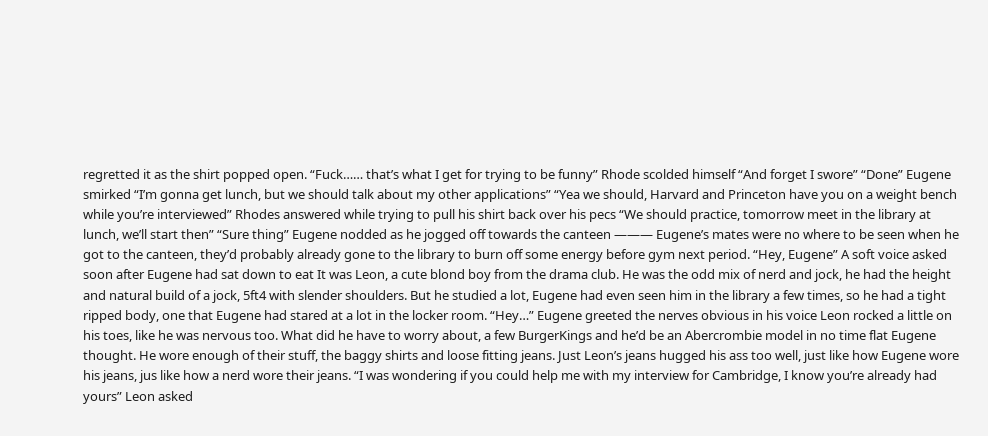regretted it as the shirt popped open. “Fuck…… that’s what I get for trying to be funny” Rhode scolded himself “And forget I swore” “Done” Eugene smirked “I’m gonna get lunch, but we should talk about my other applications” “Yea we should, Harvard and Princeton have you on a weight bench while you’re interviewed” Rhodes answered while trying to pull his shirt back over his pecs “We should practice, tomorrow meet in the library at lunch, we’ll start then” “Sure thing” Eugene nodded as he jogged off towards the canteen ——— Eugene’s mates were no where to be seen when he got to the canteen, they’d probably already gone to the library to burn off some energy before gym next period. “Hey, Eugene” A soft voice asked soon after Eugene had sat down to eat It was Leon, a cute blond boy from the drama club. He was the odd mix of nerd and jock, he had the height and natural build of a jock, 5ft4 with slender shoulders. But he studied a lot, Eugene had even seen him in the library a few times, so he had a tight ripped body, one that Eugene had stared at a lot in the locker room. “Hey…” Eugene greeted the nerves obvious in his voice Leon rocked a little on his toes, like he was nervous too. What did he have to worry about, a few BurgerKings and he’d be an Abercrombie model in no time flat Eugene thought. He wore enough of their stuff, the baggy shirts and loose fitting jeans. Just Leon’s jeans hugged his ass too well, just like how Eugene wore his jeans, jus like how a nerd wore their jeans. “I was wondering if you could help me with my interview for Cambridge, I know you’re already had yours” Leon asked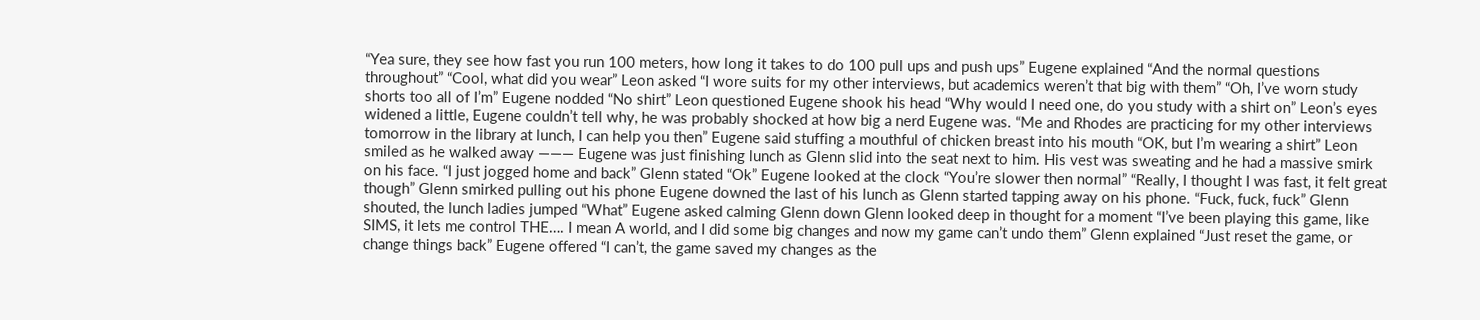“Yea sure, they see how fast you run 100 meters, how long it takes to do 100 pull ups and push ups” Eugene explained “And the normal questions throughout” “Cool, what did you wear” Leon asked “I wore suits for my other interviews, but academics weren’t that big with them” “Oh, I’ve worn study shorts too all of I’m” Eugene nodded “No shirt” Leon questioned Eugene shook his head “Why would I need one, do you study with a shirt on” Leon’s eyes widened a little, Eugene couldn’t tell why, he was probably shocked at how big a nerd Eugene was. “Me and Rhodes are practicing for my other interviews tomorrow in the library at lunch, I can help you then” Eugene said stuffing a mouthful of chicken breast into his mouth “OK, but I’m wearing a shirt” Leon smiled as he walked away ——— Eugene was just finishing lunch as Glenn slid into the seat next to him. His vest was sweating and he had a massive smirk on his face. “I just jogged home and back” Glenn stated “Ok” Eugene looked at the clock “You’re slower then normal” “Really, I thought I was fast, it felt great though” Glenn smirked pulling out his phone Eugene downed the last of his lunch as Glenn started tapping away on his phone. “Fuck, fuck, fuck” Glenn shouted, the lunch ladies jumped “What” Eugene asked calming Glenn down Glenn looked deep in thought for a moment “I’ve been playing this game, like SIMS, it lets me control THE…. I mean A world, and I did some big changes and now my game can’t undo them” Glenn explained “Just reset the game, or change things back” Eugene offered “I can’t, the game saved my changes as the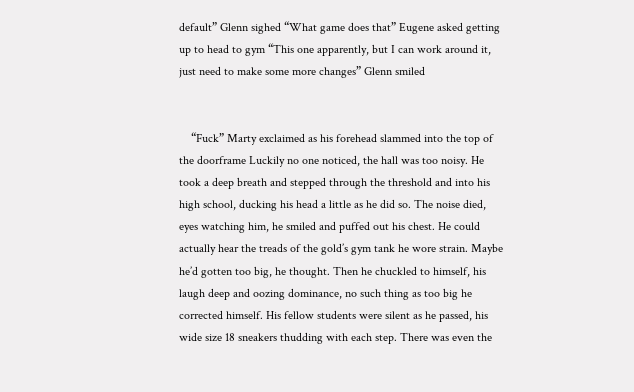default” Glenn sighed “What game does that” Eugene asked getting up to head to gym “This one apparently, but I can work around it, just need to make some more changes” Glenn smiled


    “Fuck” Marty exclaimed as his forehead slammed into the top of the doorframe Luckily no one noticed, the hall was too noisy. He took a deep breath and stepped through the threshold and into his high school, ducking his head a little as he did so. The noise died, eyes watching him, he smiled and puffed out his chest. He could actually hear the treads of the gold’s gym tank he wore strain. Maybe he’d gotten too big, he thought. Then he chuckled to himself, his laugh deep and oozing dominance, no such thing as too big he corrected himself. His fellow students were silent as he passed, his wide size 18 sneakers thudding with each step. There was even the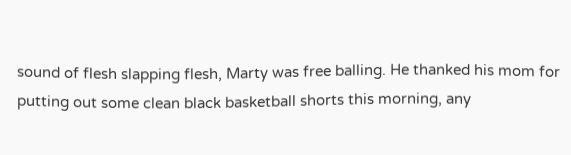sound of flesh slapping flesh, Marty was free balling. He thanked his mom for putting out some clean black basketball shorts this morning, any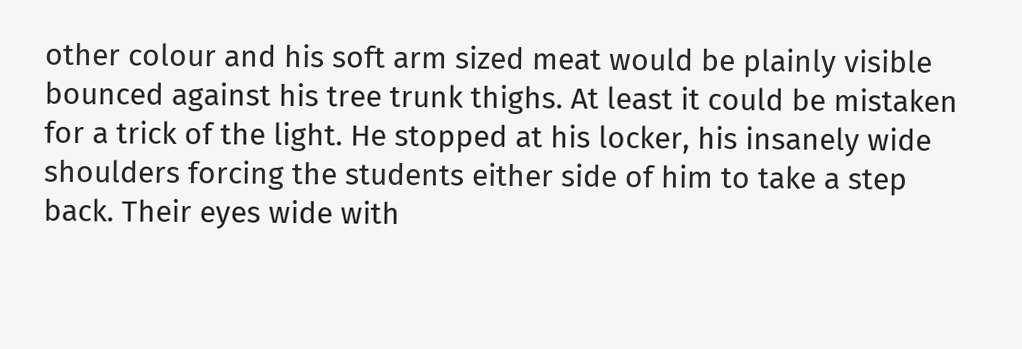other colour and his soft arm sized meat would be plainly visible bounced against his tree trunk thighs. At least it could be mistaken for a trick of the light. He stopped at his locker, his insanely wide shoulders forcing the students either side of him to take a step back. Their eyes wide with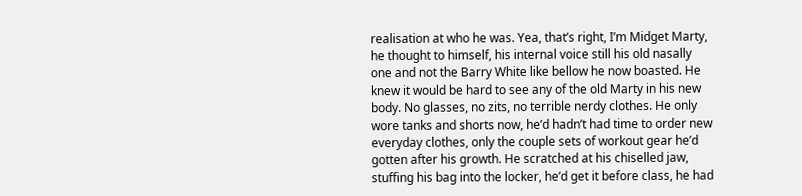realisation at who he was. Yea, that’s right, I’m Midget Marty, he thought to himself, his internal voice still his old nasally one and not the Barry White like bellow he now boasted. He knew it would be hard to see any of the old Marty in his new body. No glasses, no zits, no terrible nerdy clothes. He only wore tanks and shorts now, he’d hadn’t had time to order new everyday clothes, only the couple sets of workout gear he’d gotten after his growth. He scratched at his chiselled jaw, stuffing his bag into the locker, he’d get it before class, he had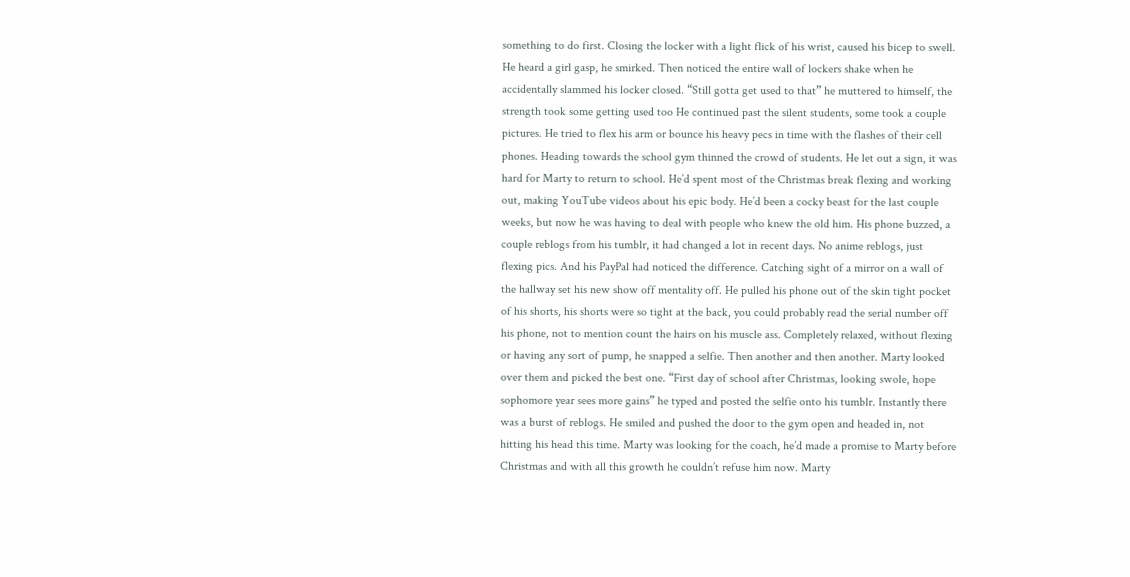something to do first. Closing the locker with a light flick of his wrist, caused his bicep to swell. He heard a girl gasp, he smirked. Then noticed the entire wall of lockers shake when he accidentally slammed his locker closed. “Still gotta get used to that” he muttered to himself, the strength took some getting used too He continued past the silent students, some took a couple pictures. He tried to flex his arm or bounce his heavy pecs in time with the flashes of their cell phones. Heading towards the school gym thinned the crowd of students. He let out a sign, it was hard for Marty to return to school. He’d spent most of the Christmas break flexing and working out, making YouTube videos about his epic body. He’d been a cocky beast for the last couple weeks, but now he was having to deal with people who knew the old him. His phone buzzed, a couple reblogs from his tumblr, it had changed a lot in recent days. No anime reblogs, just flexing pics. And his PayPal had noticed the difference. Catching sight of a mirror on a wall of the hallway set his new show off mentality off. He pulled his phone out of the skin tight pocket of his shorts, his shorts were so tight at the back, you could probably read the serial number off his phone, not to mention count the hairs on his muscle ass. Completely relaxed, without flexing or having any sort of pump, he snapped a selfie. Then another and then another. Marty looked over them and picked the best one. “First day of school after Christmas, looking swole, hope sophomore year sees more gains” he typed and posted the selfie onto his tumblr. Instantly there was a burst of reblogs. He smiled and pushed the door to the gym open and headed in, not hitting his head this time. Marty was looking for the coach, he’d made a promise to Marty before Christmas and with all this growth he couldn’t refuse him now. Marty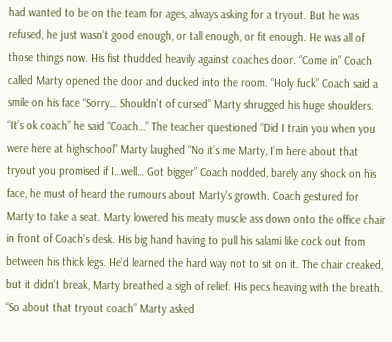had wanted to be on the team for ages, always asking for a tryout. But he was refused, he just wasn’t good enough, or tall enough, or fit enough. He was all of those things now. His fist thudded heavily against coaches door. “Come in” Coach called Marty opened the door and ducked into the room. “Holy fuck” Coach said a smile on his face “Sorry… Shouldn’t of cursed” Marty shrugged his huge shoulders. “It’s ok coach” he said “Coach…” The teacher questioned “Did I train you when you were here at highschool” Marty laughed “No it’s me Marty, I’m here about that tryout you promised if I…well… Got bigger” Coach nodded, barely any shock on his face, he must of heard the rumours about Marty’s growth. Coach gestured for Marty to take a seat. Marty lowered his meaty muscle ass down onto the office chair in front of Coach’s desk. His big hand having to pull his salami like cock out from between his thick legs. He’d learned the hard way not to sit on it. The chair creaked, but it didn’t break, Marty breathed a sigh of relief. His pecs heaving with the breath. “So about that tryout coach” Marty asked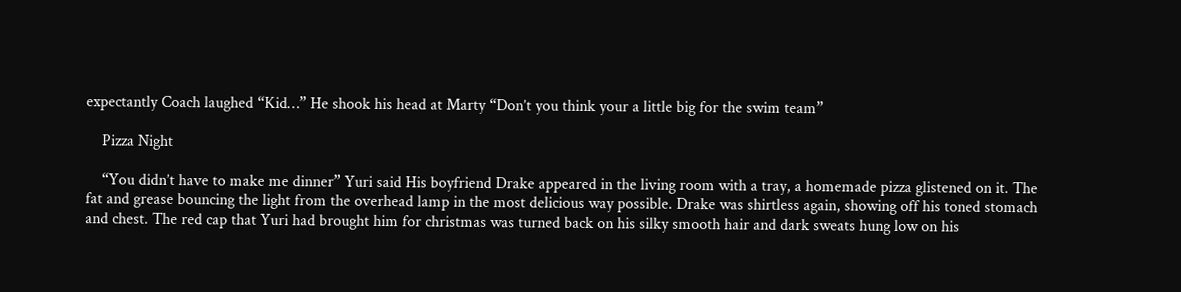expectantly Coach laughed “Kid…” He shook his head at Marty “Don’t you think your a little big for the swim team”

    Pizza Night

    “You didn’t have to make me dinner” Yuri said His boyfriend Drake appeared in the living room with a tray, a homemade pizza glistened on it. The fat and grease bouncing the light from the overhead lamp in the most delicious way possible. Drake was shirtless again, showing off his toned stomach and chest. The red cap that Yuri had brought him for christmas was turned back on his silky smooth hair and dark sweats hung low on his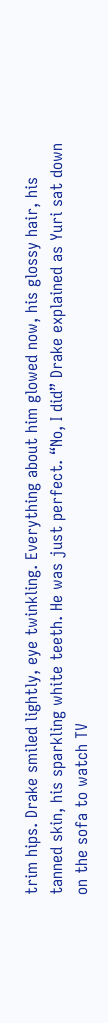trim hips. Drake smiled lightly, eye twinkling. Everything about him glowed now, his glossy hair, his tanned skin, his sparkling white teeth. He was just perfect. “No, I did” Drake explained as Yuri sat down on the sofa to watch TV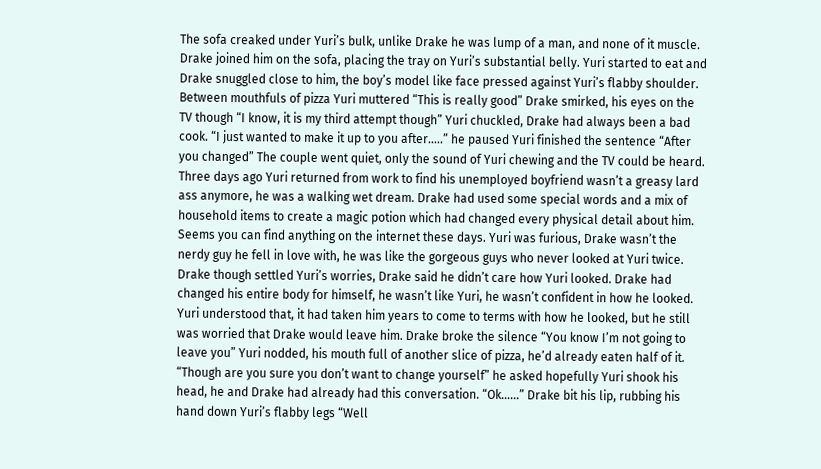The sofa creaked under Yuri’s bulk, unlike Drake he was lump of a man, and none of it muscle. Drake joined him on the sofa, placing the tray on Yuri’s substantial belly. Yuri started to eat and Drake snuggled close to him, the boy’s model like face pressed against Yuri’s flabby shoulder. Between mouthfuls of pizza Yuri muttered “This is really good” Drake smirked, his eyes on the TV though “I know, it is my third attempt though” Yuri chuckled, Drake had always been a bad cook. “I just wanted to make it up to you after…..” he paused Yuri finished the sentence “After you changed” The couple went quiet, only the sound of Yuri chewing and the TV could be heard. Three days ago Yuri returned from work to find his unemployed boyfriend wasn’t a greasy lard ass anymore, he was a walking wet dream. Drake had used some special words and a mix of household items to create a magic potion which had changed every physical detail about him. Seems you can find anything on the internet these days. Yuri was furious, Drake wasn’t the nerdy guy he fell in love with, he was like the gorgeous guys who never looked at Yuri twice. Drake though settled Yuri’s worries, Drake said he didn’t care how Yuri looked. Drake had changed his entire body for himself, he wasn’t like Yuri, he wasn’t confident in how he looked. Yuri understood that, it had taken him years to come to terms with how he looked, but he still was worried that Drake would leave him. Drake broke the silence “You know I’m not going to leave you” Yuri nodded, his mouth full of another slice of pizza, he’d already eaten half of it. “Though are you sure you don’t want to change yourself” he asked hopefully Yuri shook his head, he and Drake had already had this conversation. “Ok……” Drake bit his lip, rubbing his hand down Yuri’s flabby legs “Well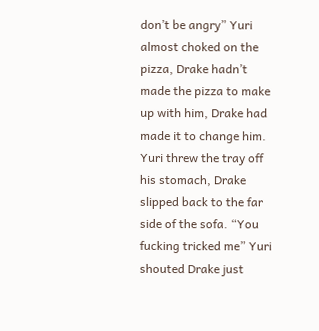don’t be angry” Yuri almost choked on the pizza, Drake hadn’t made the pizza to make up with him, Drake had made it to change him. Yuri threw the tray off his stomach, Drake slipped back to the far side of the sofa. “You fucking tricked me” Yuri shouted Drake just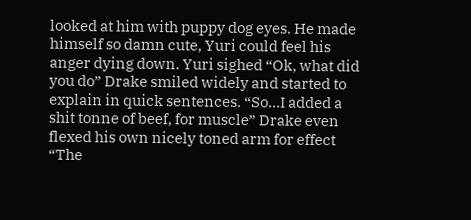looked at him with puppy dog eyes. He made himself so damn cute, Yuri could feel his anger dying down. Yuri sighed “Ok, what did you do” Drake smiled widely and started to explain in quick sentences. “So…I added a shit tonne of beef, for muscle” Drake even flexed his own nicely toned arm for effect “The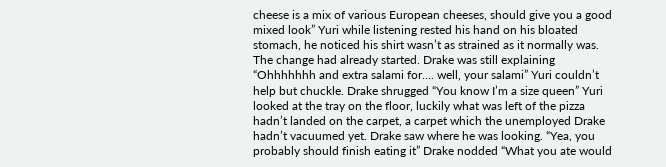cheese is a mix of various European cheeses, should give you a good mixed look” Yuri while listening rested his hand on his bloated stomach, he noticed his shirt wasn’t as strained as it normally was. The change had already started. Drake was still explaining “Ohhhhhhh and extra salami for…. well, your salami” Yuri couldn’t help but chuckle. Drake shrugged “You know I’m a size queen” Yuri looked at the tray on the floor, luckily what was left of the pizza hadn’t landed on the carpet, a carpet which the unemployed Drake hadn’t vacuumed yet. Drake saw where he was looking. “Yea, you probably should finish eating it” Drake nodded “What you ate would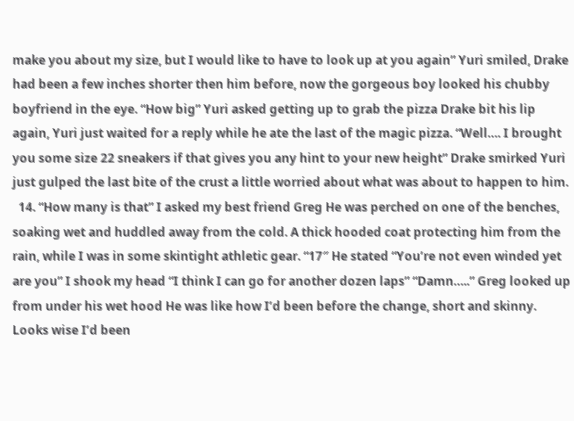make you about my size, but I would like to have to look up at you again” Yuri smiled, Drake had been a few inches shorter then him before, now the gorgeous boy looked his chubby boyfriend in the eye. “How big” Yuri asked getting up to grab the pizza Drake bit his lip again, Yuri just waited for a reply while he ate the last of the magic pizza. “Well…. I brought you some size 22 sneakers if that gives you any hint to your new height” Drake smirked Yuri just gulped the last bite of the crust a little worried about what was about to happen to him.
  14. “How many is that” I asked my best friend Greg He was perched on one of the benches, soaking wet and huddled away from the cold. A thick hooded coat protecting him from the rain, while I was in some skintight athletic gear. “17″ He stated “You’re not even winded yet are you” I shook my head “I think I can go for another dozen laps” “Damn…..” Greg looked up from under his wet hood He was like how I’d been before the change, short and skinny. Looks wise I’d been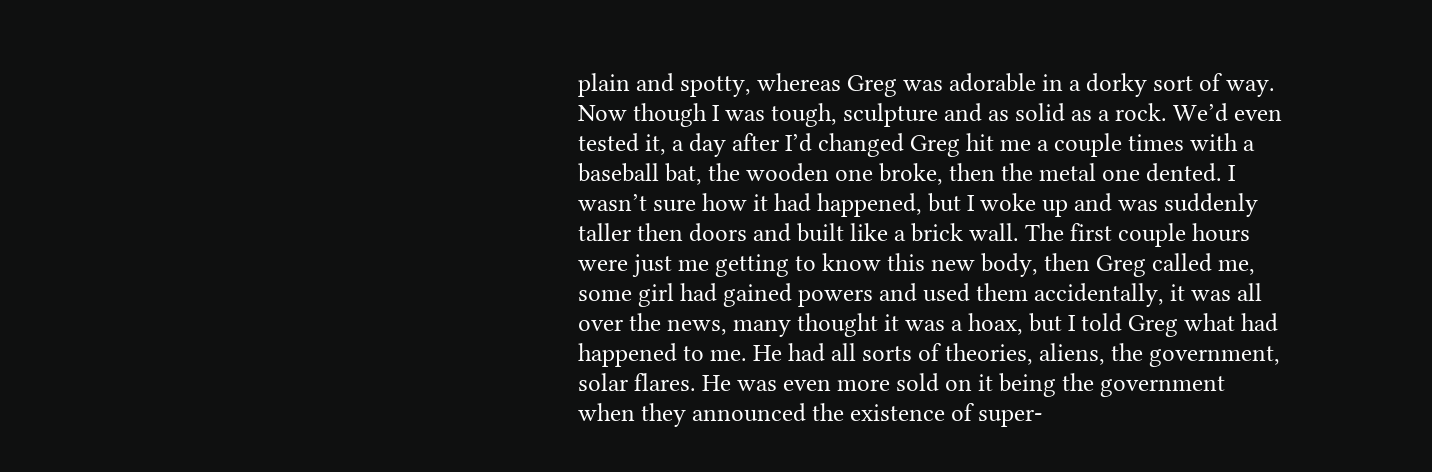plain and spotty, whereas Greg was adorable in a dorky sort of way. Now though I was tough, sculpture and as solid as a rock. We’d even tested it, a day after I’d changed Greg hit me a couple times with a baseball bat, the wooden one broke, then the metal one dented. I wasn’t sure how it had happened, but I woke up and was suddenly taller then doors and built like a brick wall. The first couple hours were just me getting to know this new body, then Greg called me, some girl had gained powers and used them accidentally, it was all over the news, many thought it was a hoax, but I told Greg what had happened to me. He had all sorts of theories, aliens, the government, solar flares. He was even more sold on it being the government when they announced the existence of super-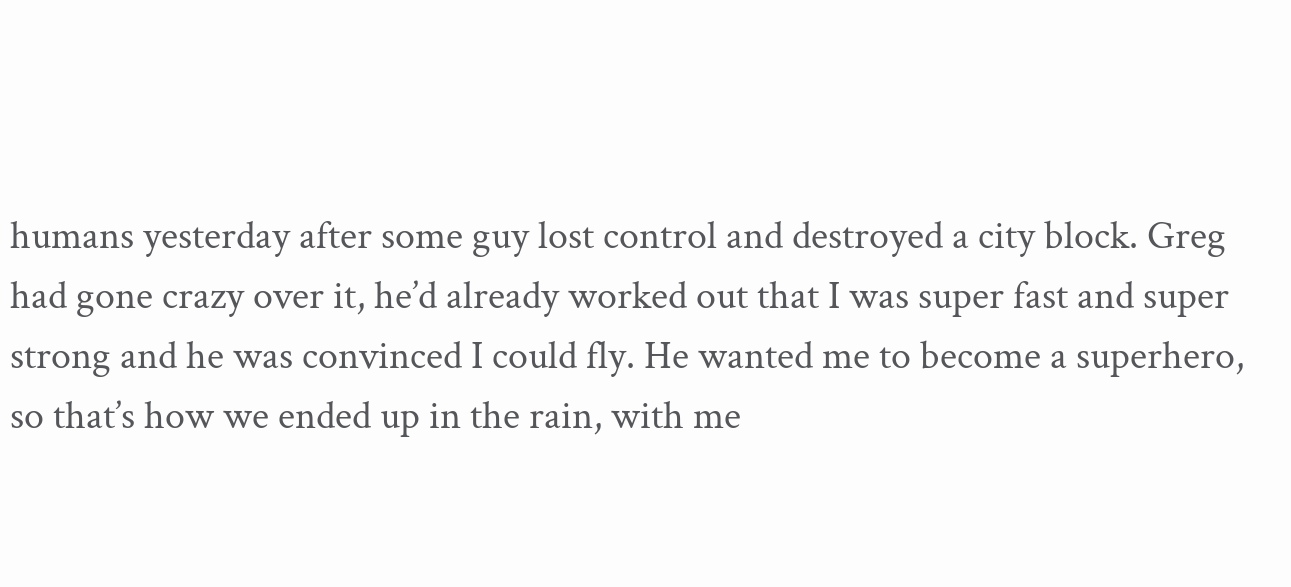humans yesterday after some guy lost control and destroyed a city block. Greg had gone crazy over it, he’d already worked out that I was super fast and super strong and he was convinced I could fly. He wanted me to become a superhero, so that’s how we ended up in the rain, with me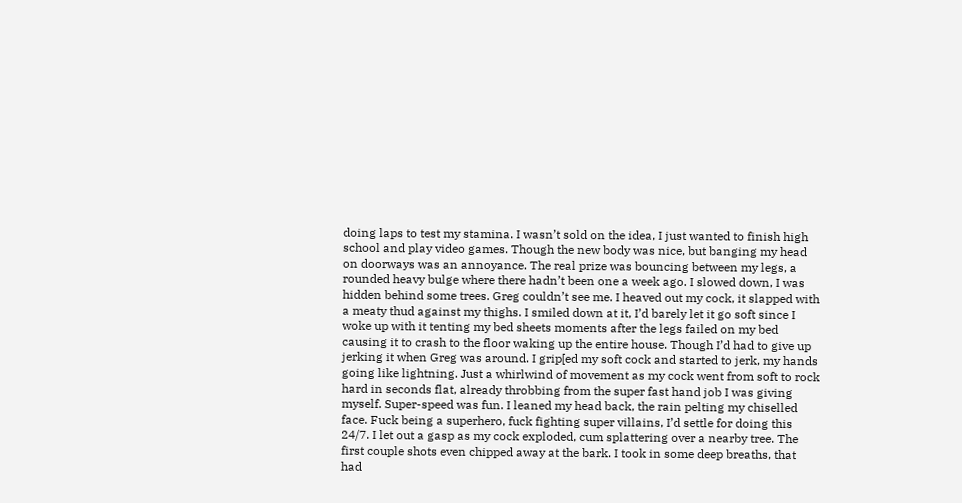doing laps to test my stamina. I wasn’t sold on the idea, I just wanted to finish high school and play video games. Though the new body was nice, but banging my head on doorways was an annoyance. The real prize was bouncing between my legs, a rounded heavy bulge where there hadn’t been one a week ago. I slowed down, I was hidden behind some trees. Greg couldn’t see me. I heaved out my cock, it slapped with a meaty thud against my thighs. I smiled down at it, I’d barely let it go soft since I woke up with it tenting my bed sheets moments after the legs failed on my bed causing it to crash to the floor waking up the entire house. Though I’d had to give up jerking it when Greg was around. I grip[ed my soft cock and started to jerk, my hands going like lightning. Just a whirlwind of movement as my cock went from soft to rock hard in seconds flat, already throbbing from the super fast hand job I was giving myself. Super-speed was fun. I leaned my head back, the rain pelting my chiselled face. Fuck being a superhero, fuck fighting super villains, I’d settle for doing this 24/7. I let out a gasp as my cock exploded, cum splattering over a nearby tree. The first couple shots even chipped away at the bark. I took in some deep breaths, that had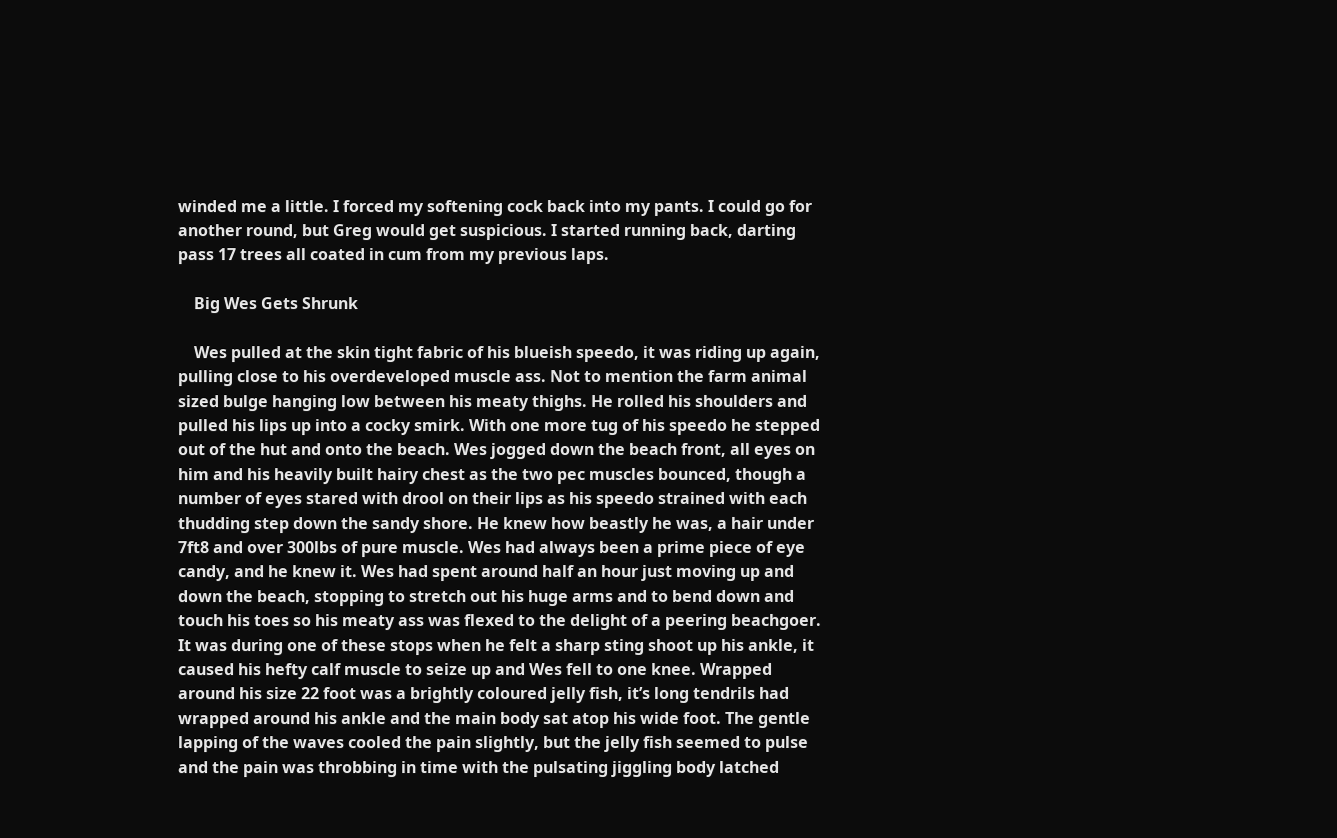winded me a little. I forced my softening cock back into my pants. I could go for another round, but Greg would get suspicious. I started running back, darting pass 17 trees all coated in cum from my previous laps.

    Big Wes Gets Shrunk

    Wes pulled at the skin tight fabric of his blueish speedo, it was riding up again, pulling close to his overdeveloped muscle ass. Not to mention the farm animal sized bulge hanging low between his meaty thighs. He rolled his shoulders and pulled his lips up into a cocky smirk. With one more tug of his speedo he stepped out of the hut and onto the beach. Wes jogged down the beach front, all eyes on him and his heavily built hairy chest as the two pec muscles bounced, though a number of eyes stared with drool on their lips as his speedo strained with each thudding step down the sandy shore. He knew how beastly he was, a hair under 7ft8 and over 300lbs of pure muscle. Wes had always been a prime piece of eye candy, and he knew it. Wes had spent around half an hour just moving up and down the beach, stopping to stretch out his huge arms and to bend down and touch his toes so his meaty ass was flexed to the delight of a peering beachgoer. It was during one of these stops when he felt a sharp sting shoot up his ankle, it caused his hefty calf muscle to seize up and Wes fell to one knee. Wrapped around his size 22 foot was a brightly coloured jelly fish, it’s long tendrils had wrapped around his ankle and the main body sat atop his wide foot. The gentle lapping of the waves cooled the pain slightly, but the jelly fish seemed to pulse and the pain was throbbing in time with the pulsating jiggling body latched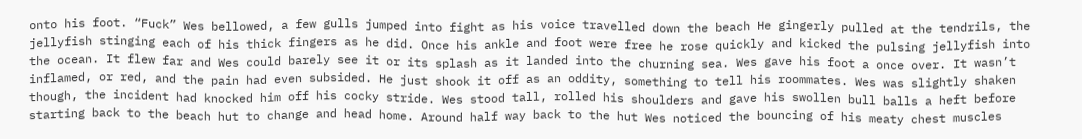onto his foot. “Fuck” Wes bellowed, a few gulls jumped into fight as his voice travelled down the beach He gingerly pulled at the tendrils, the jellyfish stinging each of his thick fingers as he did. Once his ankle and foot were free he rose quickly and kicked the pulsing jellyfish into the ocean. It flew far and Wes could barely see it or its splash as it landed into the churning sea. Wes gave his foot a once over. It wasn’t inflamed, or red, and the pain had even subsided. He just shook it off as an oddity, something to tell his roommates. Wes was slightly shaken though, the incident had knocked him off his cocky stride. Wes stood tall, rolled his shoulders and gave his swollen bull balls a heft before starting back to the beach hut to change and head home. Around half way back to the hut Wes noticed the bouncing of his meaty chest muscles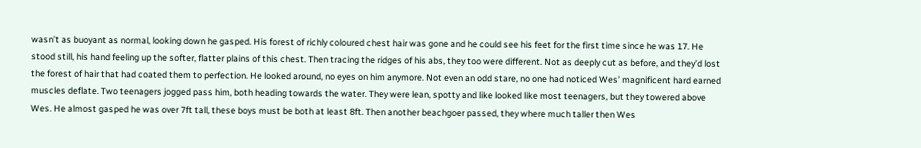wasn’t as buoyant as normal, looking down he gasped. His forest of richly coloured chest hair was gone and he could see his feet for the first time since he was 17. He stood still, his hand feeling up the softer, flatter plains of this chest. Then tracing the ridges of his abs, they too were different. Not as deeply cut as before, and they’d lost the forest of hair that had coated them to perfection. He looked around, no eyes on him anymore. Not even an odd stare, no one had noticed Wes’ magnificent hard earned muscles deflate. Two teenagers jogged pass him, both heading towards the water. They were lean, spotty and like looked like most teenagers, but they towered above Wes. He almost gasped he was over 7ft tall, these boys must be both at least 8ft. Then another beachgoer passed, they where much taller then Wes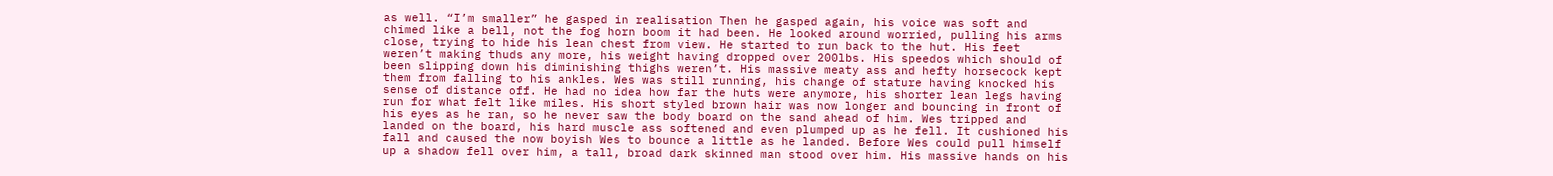as well. “I’m smaller” he gasped in realisation Then he gasped again, his voice was soft and chimed like a bell, not the fog horn boom it had been. He looked around worried, pulling his arms close, trying to hide his lean chest from view. He started to run back to the hut. His feet weren’t making thuds any more, his weight having dropped over 200lbs. His speedos which should of been slipping down his diminishing thighs weren’t. His massive meaty ass and hefty horsecock kept them from falling to his ankles. Wes was still running, his change of stature having knocked his sense of distance off. He had no idea how far the huts were anymore, his shorter lean legs having run for what felt like miles. His short styled brown hair was now longer and bouncing in front of his eyes as he ran, so he never saw the body board on the sand ahead of him. Wes tripped and landed on the board, his hard muscle ass softened and even plumped up as he fell. It cushioned his fall and caused the now boyish Wes to bounce a little as he landed. Before Wes could pull himself up a shadow fell over him, a tall, broad dark skinned man stood over him. His massive hands on his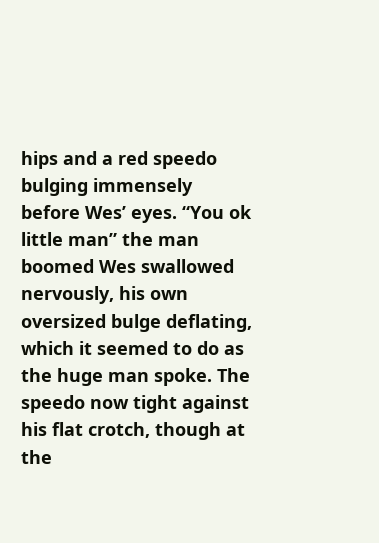hips and a red speedo bulging immensely before Wes’ eyes. “You ok little man” the man boomed Wes swallowed nervously, his own oversized bulge deflating, which it seemed to do as the huge man spoke. The speedo now tight against his flat crotch, though at the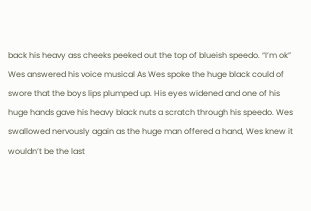back his heavy ass cheeks peeked out the top of blueish speedo. “I’m ok” Wes answered his voice musical As Wes spoke the huge black could of swore that the boys lips plumped up. His eyes widened and one of his huge hands gave his heavy black nuts a scratch through his speedo. Wes swallowed nervously again as the huge man offered a hand, Wes knew it wouldn’t be the last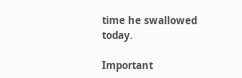time he swallowed today.

Important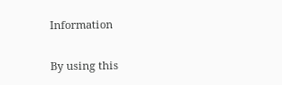Information

By using this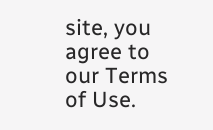site, you agree to our Terms of Use.